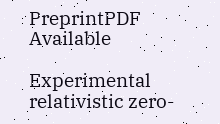PreprintPDF Available

Experimental relativistic zero-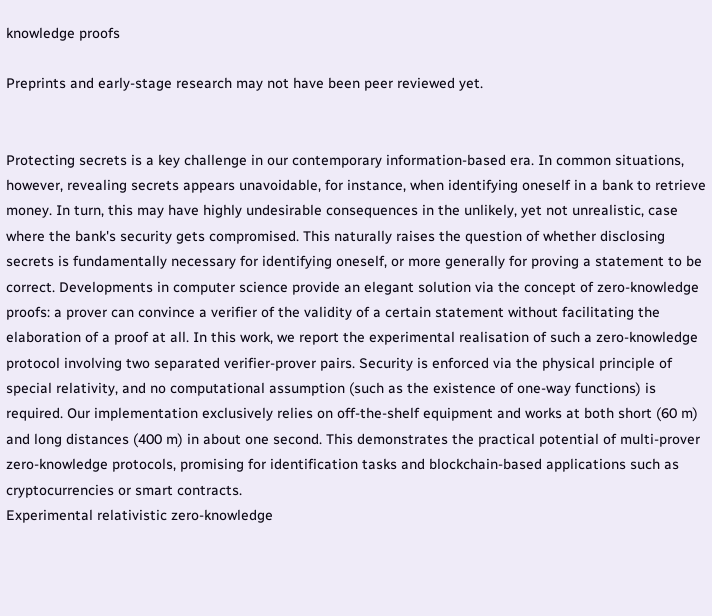knowledge proofs

Preprints and early-stage research may not have been peer reviewed yet.


Protecting secrets is a key challenge in our contemporary information-based era. In common situations, however, revealing secrets appears unavoidable, for instance, when identifying oneself in a bank to retrieve money. In turn, this may have highly undesirable consequences in the unlikely, yet not unrealistic, case where the bank's security gets compromised. This naturally raises the question of whether disclosing secrets is fundamentally necessary for identifying oneself, or more generally for proving a statement to be correct. Developments in computer science provide an elegant solution via the concept of zero-knowledge proofs: a prover can convince a verifier of the validity of a certain statement without facilitating the elaboration of a proof at all. In this work, we report the experimental realisation of such a zero-knowledge protocol involving two separated verifier-prover pairs. Security is enforced via the physical principle of special relativity, and no computational assumption (such as the existence of one-way functions) is required. Our implementation exclusively relies on off-the-shelf equipment and works at both short (60 m) and long distances (400 m) in about one second. This demonstrates the practical potential of multi-prover zero-knowledge protocols, promising for identification tasks and blockchain-based applications such as cryptocurrencies or smart contracts.
Experimental relativistic zero-knowledge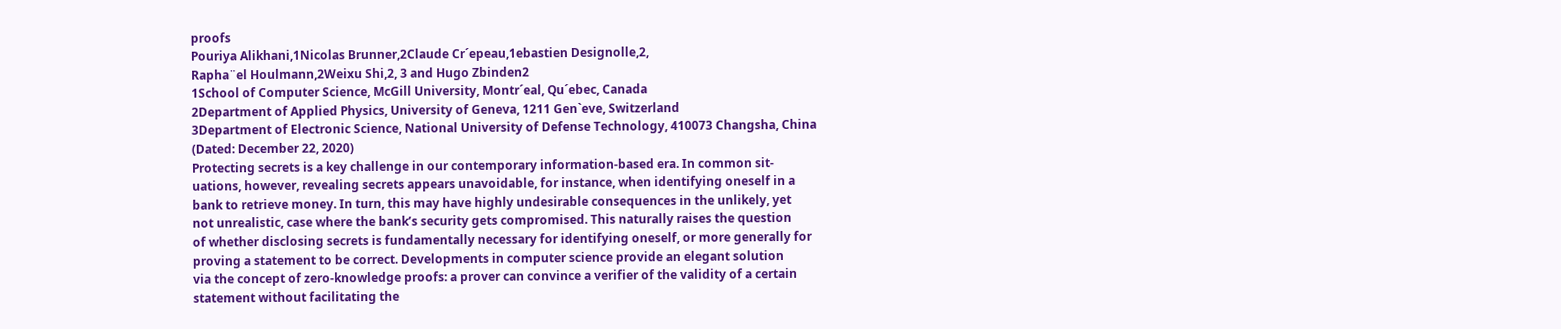proofs
Pouriya Alikhani,1Nicolas Brunner,2Claude Cr´epeau,1ebastien Designolle,2,
Rapha¨el Houlmann,2Weixu Shi,2, 3 and Hugo Zbinden2
1School of Computer Science, McGill University, Montr´eal, Qu´ebec, Canada
2Department of Applied Physics, University of Geneva, 1211 Gen`eve, Switzerland
3Department of Electronic Science, National University of Defense Technology, 410073 Changsha, China
(Dated: December 22, 2020)
Protecting secrets is a key challenge in our contemporary information-based era. In common sit-
uations, however, revealing secrets appears unavoidable, for instance, when identifying oneself in a
bank to retrieve money. In turn, this may have highly undesirable consequences in the unlikely, yet
not unrealistic, case where the bank’s security gets compromised. This naturally raises the question
of whether disclosing secrets is fundamentally necessary for identifying oneself, or more generally for
proving a statement to be correct. Developments in computer science provide an elegant solution
via the concept of zero-knowledge proofs: a prover can convince a verifier of the validity of a certain
statement without facilitating the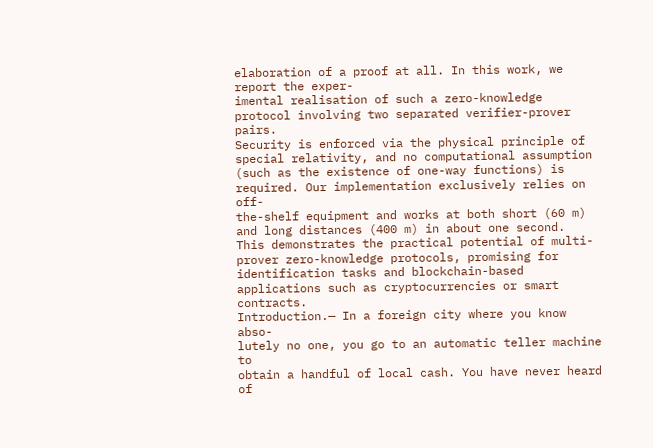elaboration of a proof at all. In this work, we report the exper-
imental realisation of such a zero-knowledge protocol involving two separated verifier-prover pairs.
Security is enforced via the physical principle of special relativity, and no computational assumption
(such as the existence of one-way functions) is required. Our implementation exclusively relies on off-
the-shelf equipment and works at both short (60 m) and long distances (400 m) in about one second.
This demonstrates the practical potential of multi-prover zero-knowledge protocols, promising for
identification tasks and blockchain-based applications such as cryptocurrencies or smart contracts.
Introduction.— In a foreign city where you know abso-
lutely no one, you go to an automatic teller machine to
obtain a handful of local cash. You have never heard of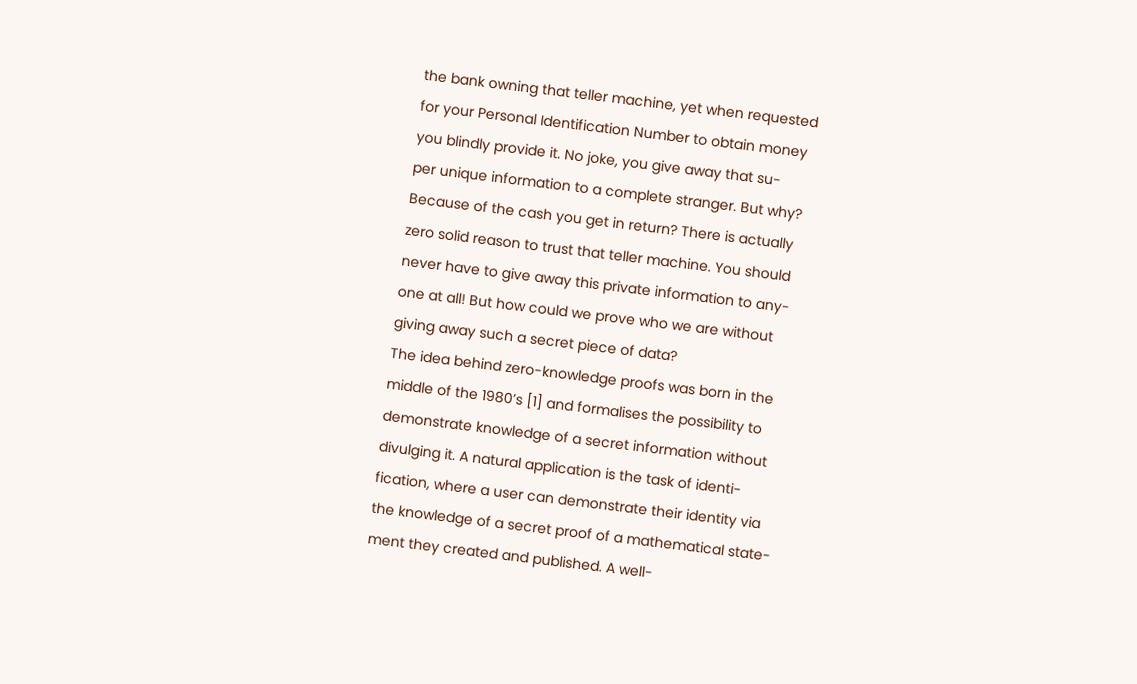the bank owning that teller machine, yet when requested
for your Personal Identification Number to obtain money
you blindly provide it. No joke, you give away that su-
per unique information to a complete stranger. But why?
Because of the cash you get in return? There is actually
zero solid reason to trust that teller machine. You should
never have to give away this private information to any-
one at all! But how could we prove who we are without
giving away such a secret piece of data?
The idea behind zero-knowledge proofs was born in the
middle of the 1980’s [1] and formalises the possibility to
demonstrate knowledge of a secret information without
divulging it. A natural application is the task of identi-
fication, where a user can demonstrate their identity via
the knowledge of a secret proof of a mathematical state-
ment they created and published. A well-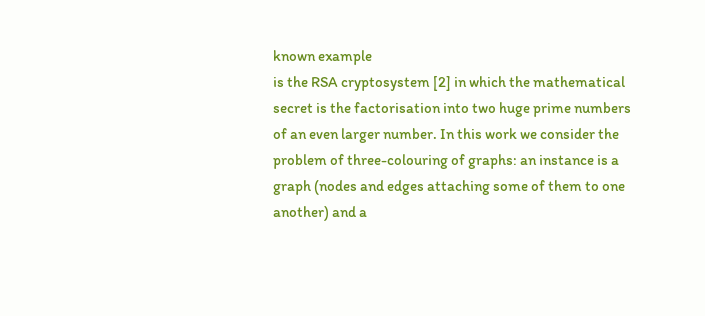known example
is the RSA cryptosystem [2] in which the mathematical
secret is the factorisation into two huge prime numbers
of an even larger number. In this work we consider the
problem of three-colouring of graphs: an instance is a
graph (nodes and edges attaching some of them to one
another) and a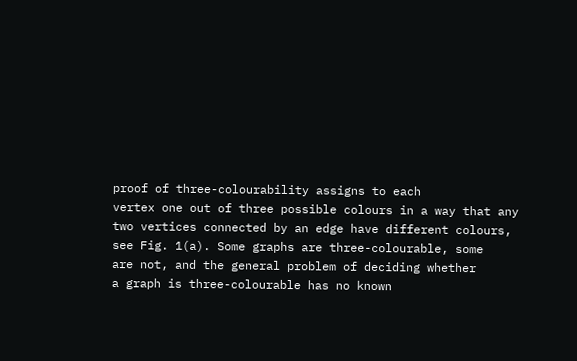proof of three-colourability assigns to each
vertex one out of three possible colours in a way that any
two vertices connected by an edge have different colours,
see Fig. 1(a). Some graphs are three-colourable, some
are not, and the general problem of deciding whether
a graph is three-colourable has no known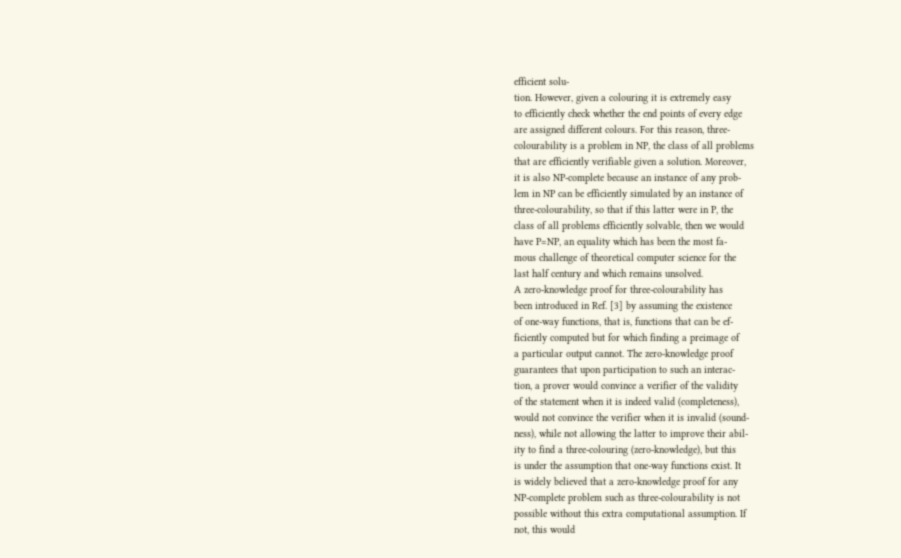efficient solu-
tion. However, given a colouring it is extremely easy
to efficiently check whether the end points of every edge
are assigned different colours. For this reason, three-
colourability is a problem in NP, the class of all problems
that are efficiently verifiable given a solution. Moreover,
it is also NP-complete because an instance of any prob-
lem in NP can be efficiently simulated by an instance of
three-colourability, so that if this latter were in P, the
class of all problems efficiently solvable, then we would
have P=NP, an equality which has been the most fa-
mous challenge of theoretical computer science for the
last half century and which remains unsolved.
A zero-knowledge proof for three-colourability has
been introduced in Ref. [3] by assuming the existence
of one-way functions, that is, functions that can be ef-
ficiently computed but for which finding a preimage of
a particular output cannot. The zero-knowledge proof
guarantees that upon participation to such an interac-
tion, a prover would convince a verifier of the validity
of the statement when it is indeed valid (completeness),
would not convince the verifier when it is invalid (sound-
ness), while not allowing the latter to improve their abil-
ity to find a three-colouring (zero-knowledge), but this
is under the assumption that one-way functions exist. It
is widely believed that a zero-knowledge proof for any
NP-complete problem such as three-colourability is not
possible without this extra computational assumption. If
not, this would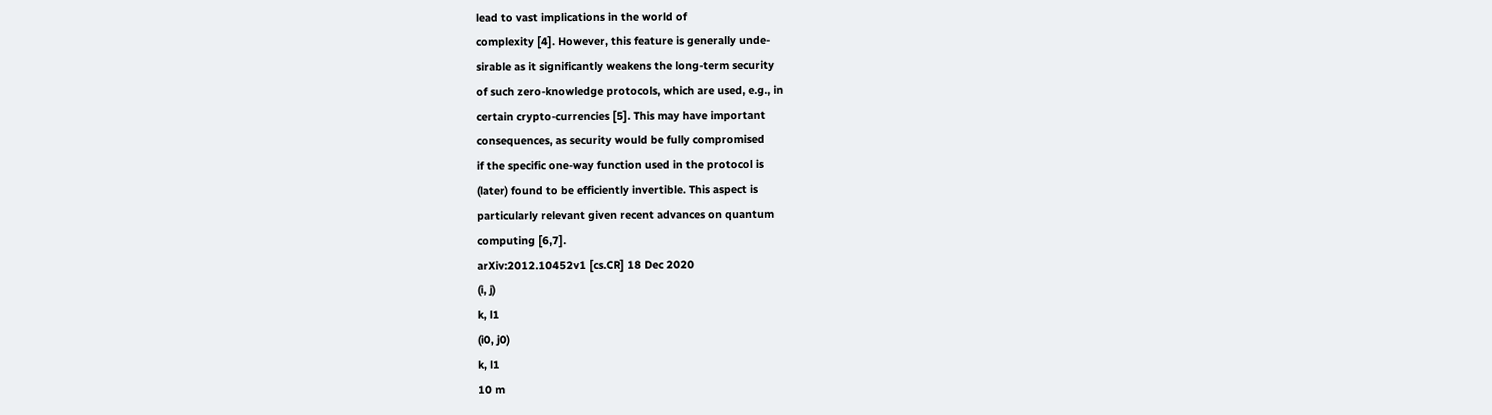lead to vast implications in the world of
complexity [4]. However, this feature is generally unde-
sirable as it significantly weakens the long-term security
of such zero-knowledge protocols, which are used, e.g., in
certain crypto-currencies [5]. This may have important
consequences, as security would be fully compromised
if the specific one-way function used in the protocol is
(later) found to be efficiently invertible. This aspect is
particularly relevant given recent advances on quantum
computing [6,7].
arXiv:2012.10452v1 [cs.CR] 18 Dec 2020
(i, j)
k, l1
(i0, j0)
k, l1
10 m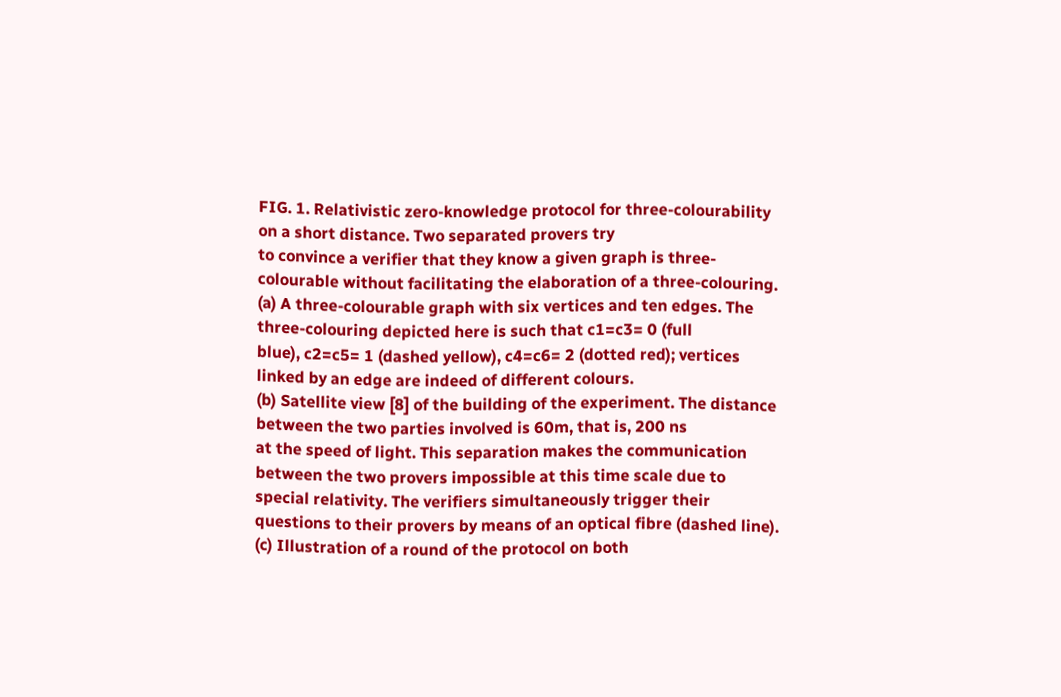FIG. 1. Relativistic zero-knowledge protocol for three-colourability on a short distance. Two separated provers try
to convince a verifier that they know a given graph is three-colourable without facilitating the elaboration of a three-colouring.
(a) A three-colourable graph with six vertices and ten edges. The three-colouring depicted here is such that c1=c3= 0 (full
blue), c2=c5= 1 (dashed yellow), c4=c6= 2 (dotted red); vertices linked by an edge are indeed of different colours.
(b) Satellite view [8] of the building of the experiment. The distance between the two parties involved is 60m, that is, 200 ns
at the speed of light. This separation makes the communication between the two provers impossible at this time scale due to
special relativity. The verifiers simultaneously trigger their questions to their provers by means of an optical fibre (dashed line).
(c) Illustration of a round of the protocol on both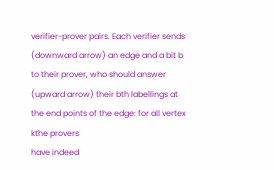verifier-prover pairs. Each verifier sends (downward arrow) an edge and a bit b
to their prover, who should answer (upward arrow) their bth labellings at the end points of the edge: for all vertex kthe provers
have indeed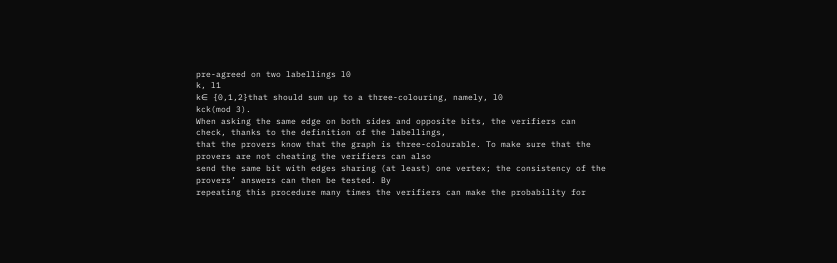pre-agreed on two labellings l0
k, l1
k∈ {0,1,2}that should sum up to a three-colouring, namely, l0
kck(mod 3).
When asking the same edge on both sides and opposite bits, the verifiers can check, thanks to the definition of the labellings,
that the provers know that the graph is three-colourable. To make sure that the provers are not cheating the verifiers can also
send the same bit with edges sharing (at least) one vertex; the consistency of the provers’ answers can then be tested. By
repeating this procedure many times the verifiers can make the probability for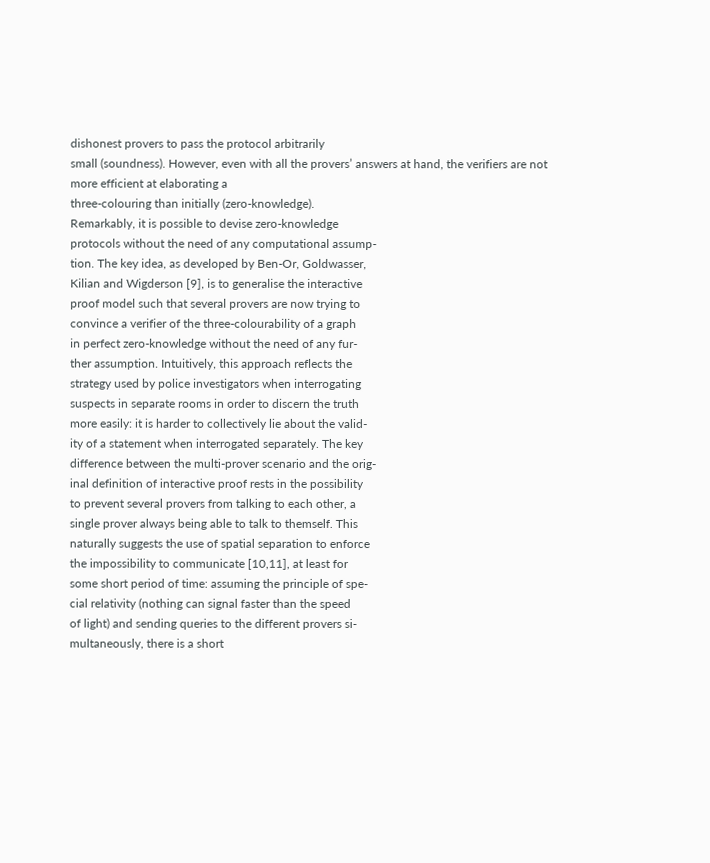dishonest provers to pass the protocol arbitrarily
small (soundness). However, even with all the provers’ answers at hand, the verifiers are not more efficient at elaborating a
three-colouring than initially (zero-knowledge).
Remarkably, it is possible to devise zero-knowledge
protocols without the need of any computational assump-
tion. The key idea, as developed by Ben-Or, Goldwasser,
Kilian and Wigderson [9], is to generalise the interactive
proof model such that several provers are now trying to
convince a verifier of the three-colourability of a graph
in perfect zero-knowledge without the need of any fur-
ther assumption. Intuitively, this approach reflects the
strategy used by police investigators when interrogating
suspects in separate rooms in order to discern the truth
more easily: it is harder to collectively lie about the valid-
ity of a statement when interrogated separately. The key
difference between the multi-prover scenario and the orig-
inal definition of interactive proof rests in the possibility
to prevent several provers from talking to each other, a
single prover always being able to talk to themself. This
naturally suggests the use of spatial separation to enforce
the impossibility to communicate [10,11], at least for
some short period of time: assuming the principle of spe-
cial relativity (nothing can signal faster than the speed
of light) and sending queries to the different provers si-
multaneously, there is a short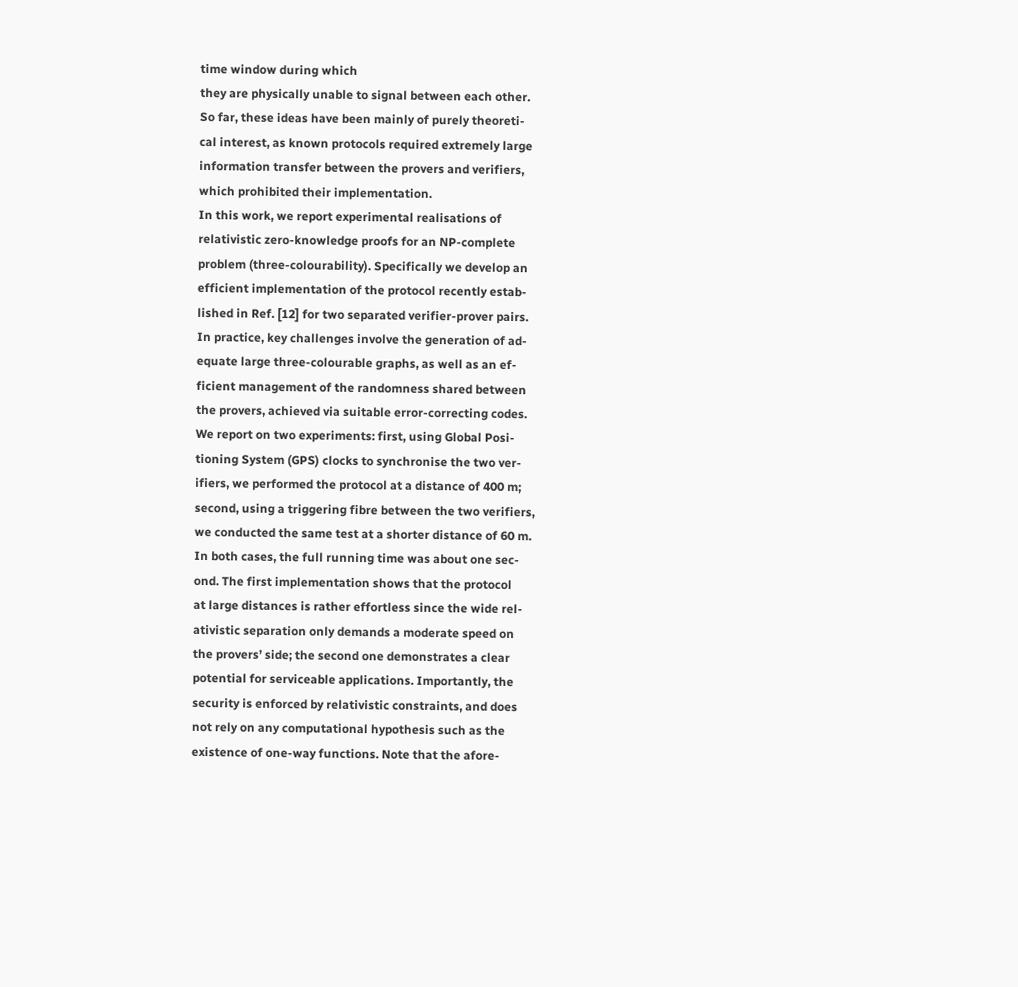time window during which
they are physically unable to signal between each other.
So far, these ideas have been mainly of purely theoreti-
cal interest, as known protocols required extremely large
information transfer between the provers and verifiers,
which prohibited their implementation.
In this work, we report experimental realisations of
relativistic zero-knowledge proofs for an NP-complete
problem (three-colourability). Specifically we develop an
efficient implementation of the protocol recently estab-
lished in Ref. [12] for two separated verifier-prover pairs.
In practice, key challenges involve the generation of ad-
equate large three-colourable graphs, as well as an ef-
ficient management of the randomness shared between
the provers, achieved via suitable error-correcting codes.
We report on two experiments: first, using Global Posi-
tioning System (GPS) clocks to synchronise the two ver-
ifiers, we performed the protocol at a distance of 400 m;
second, using a triggering fibre between the two verifiers,
we conducted the same test at a shorter distance of 60 m.
In both cases, the full running time was about one sec-
ond. The first implementation shows that the protocol
at large distances is rather effortless since the wide rel-
ativistic separation only demands a moderate speed on
the provers’ side; the second one demonstrates a clear
potential for serviceable applications. Importantly, the
security is enforced by relativistic constraints, and does
not rely on any computational hypothesis such as the
existence of one-way functions. Note that the afore-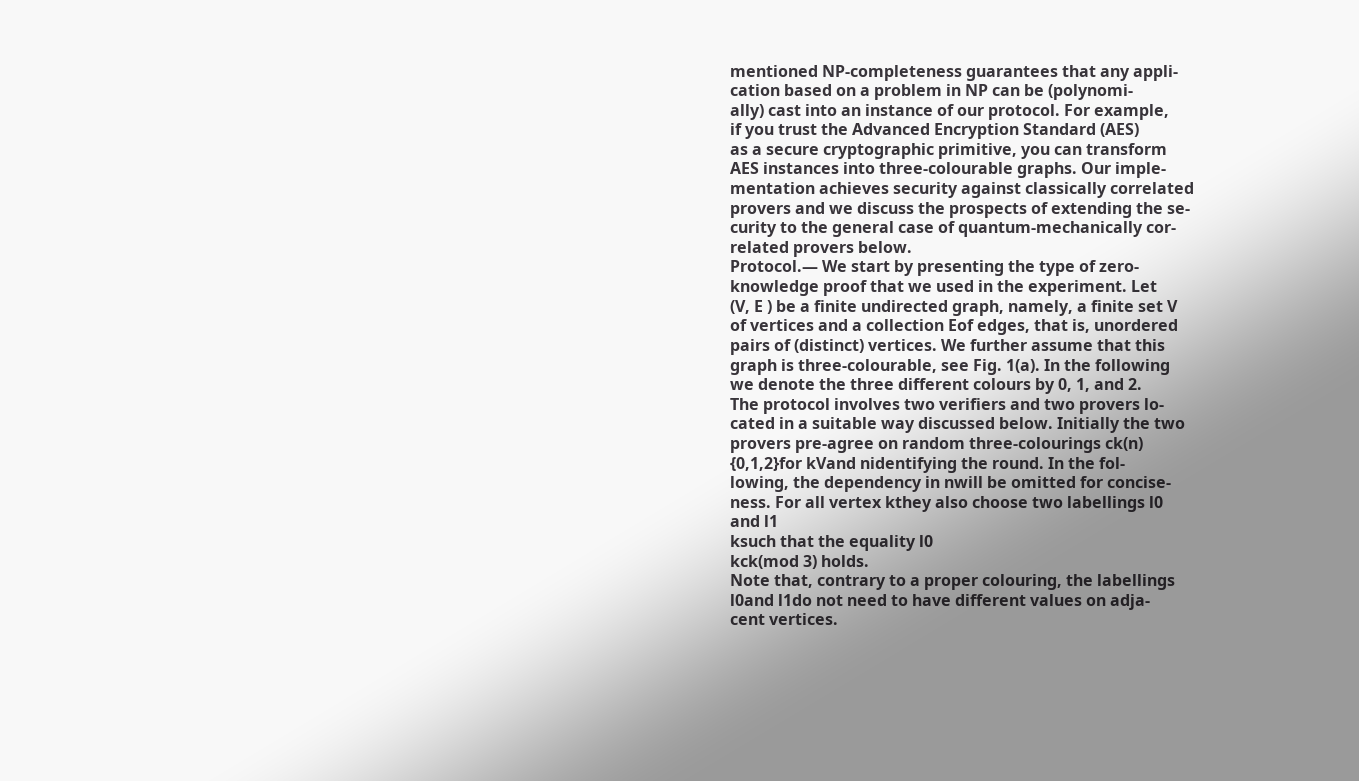mentioned NP-completeness guarantees that any appli-
cation based on a problem in NP can be (polynomi-
ally) cast into an instance of our protocol. For example,
if you trust the Advanced Encryption Standard (AES)
as a secure cryptographic primitive, you can transform
AES instances into three-colourable graphs. Our imple-
mentation achieves security against classically correlated
provers and we discuss the prospects of extending the se-
curity to the general case of quantum-mechanically cor-
related provers below.
Protocol.— We start by presenting the type of zero-
knowledge proof that we used in the experiment. Let
(V, E ) be a finite undirected graph, namely, a finite set V
of vertices and a collection Eof edges, that is, unordered
pairs of (distinct) vertices. We further assume that this
graph is three-colourable, see Fig. 1(a). In the following
we denote the three different colours by 0, 1, and 2.
The protocol involves two verifiers and two provers lo-
cated in a suitable way discussed below. Initially the two
provers pre-agree on random three-colourings ck(n)
{0,1,2}for kVand nidentifying the round. In the fol-
lowing, the dependency in nwill be omitted for concise-
ness. For all vertex kthey also choose two labellings l0
and l1
ksuch that the equality l0
kck(mod 3) holds.
Note that, contrary to a proper colouring, the labellings
l0and l1do not need to have different values on adja-
cent vertices.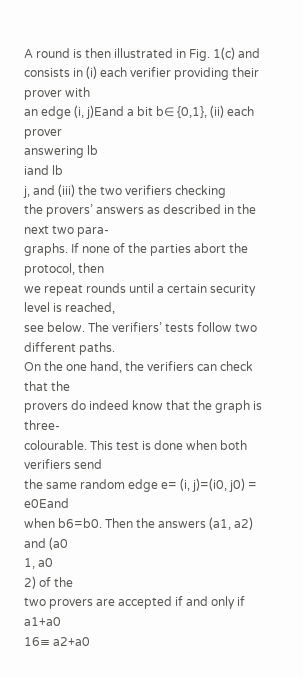A round is then illustrated in Fig. 1(c) and
consists in (i) each verifier providing their prover with
an edge (i, j)Eand a bit b∈ {0,1}, (ii) each prover
answering lb
iand lb
j, and (iii) the two verifiers checking
the provers’ answers as described in the next two para-
graphs. If none of the parties abort the protocol, then
we repeat rounds until a certain security level is reached,
see below. The verifiers’ tests follow two different paths.
On the one hand, the verifiers can check that the
provers do indeed know that the graph is three-
colourable. This test is done when both verifiers send
the same random edge e= (i, j)=(i0, j0) = e0Eand
when b6=b0. Then the answers (a1, a2) and (a0
1, a0
2) of the
two provers are accepted if and only if a1+a0
16≡ a2+a0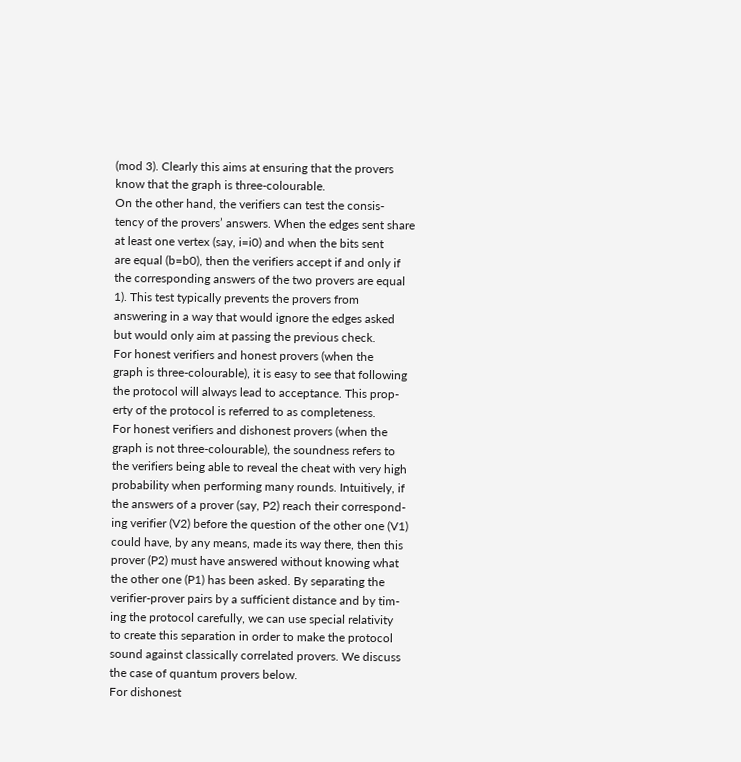(mod 3). Clearly this aims at ensuring that the provers
know that the graph is three-colourable.
On the other hand, the verifiers can test the consis-
tency of the provers’ answers. When the edges sent share
at least one vertex (say, i=i0) and when the bits sent
are equal (b=b0), then the verifiers accept if and only if
the corresponding answers of the two provers are equal
1). This test typically prevents the provers from
answering in a way that would ignore the edges asked
but would only aim at passing the previous check.
For honest verifiers and honest provers (when the
graph is three-colourable), it is easy to see that following
the protocol will always lead to acceptance. This prop-
erty of the protocol is referred to as completeness.
For honest verifiers and dishonest provers (when the
graph is not three-colourable), the soundness refers to
the verifiers being able to reveal the cheat with very high
probability when performing many rounds. Intuitively, if
the answers of a prover (say, P2) reach their correspond-
ing verifier (V2) before the question of the other one (V1)
could have, by any means, made its way there, then this
prover (P2) must have answered without knowing what
the other one (P1) has been asked. By separating the
verifier-prover pairs by a sufficient distance and by tim-
ing the protocol carefully, we can use special relativity
to create this separation in order to make the protocol
sound against classically correlated provers. We discuss
the case of quantum provers below.
For dishonest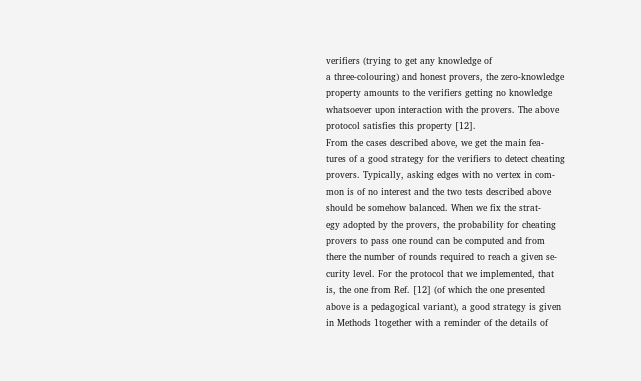verifiers (trying to get any knowledge of
a three-colouring) and honest provers, the zero-knowledge
property amounts to the verifiers getting no knowledge
whatsoever upon interaction with the provers. The above
protocol satisfies this property [12].
From the cases described above, we get the main fea-
tures of a good strategy for the verifiers to detect cheating
provers. Typically, asking edges with no vertex in com-
mon is of no interest and the two tests described above
should be somehow balanced. When we fix the strat-
egy adopted by the provers, the probability for cheating
provers to pass one round can be computed and from
there the number of rounds required to reach a given se-
curity level. For the protocol that we implemented, that
is, the one from Ref. [12] (of which the one presented
above is a pedagogical variant), a good strategy is given
in Methods 1together with a reminder of the details of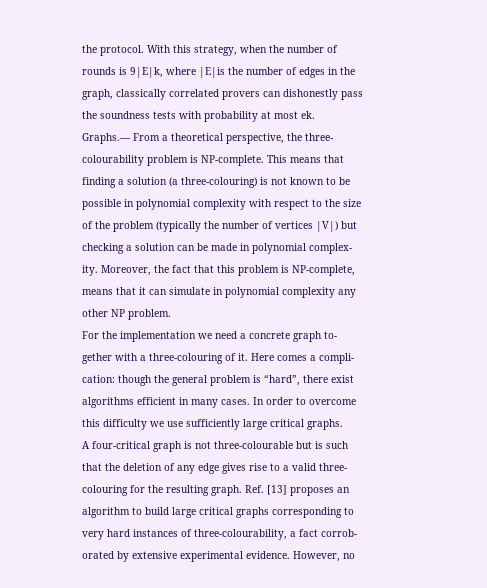the protocol. With this strategy, when the number of
rounds is 9|E|k, where |E|is the number of edges in the
graph, classically correlated provers can dishonestly pass
the soundness tests with probability at most ek.
Graphs.— From a theoretical perspective, the three-
colourability problem is NP-complete. This means that
finding a solution (a three-colouring) is not known to be
possible in polynomial complexity with respect to the size
of the problem (typically the number of vertices |V|) but
checking a solution can be made in polynomial complex-
ity. Moreover, the fact that this problem is NP-complete,
means that it can simulate in polynomial complexity any
other NP problem.
For the implementation we need a concrete graph to-
gether with a three-colouring of it. Here comes a compli-
cation: though the general problem is “hard”, there exist
algorithms efficient in many cases. In order to overcome
this difficulty we use sufficiently large critical graphs.
A four-critical graph is not three-colourable but is such
that the deletion of any edge gives rise to a valid three-
colouring for the resulting graph. Ref. [13] proposes an
algorithm to build large critical graphs corresponding to
very hard instances of three-colourability, a fact corrob-
orated by extensive experimental evidence. However, no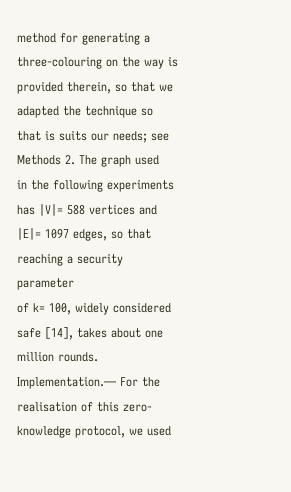method for generating a three-colouring on the way is
provided therein, so that we adapted the technique so
that is suits our needs; see Methods 2. The graph used
in the following experiments has |V|= 588 vertices and
|E|= 1097 edges, so that reaching a security parameter
of k= 100, widely considered safe [14], takes about one
million rounds.
Implementation.— For the realisation of this zero-
knowledge protocol, we used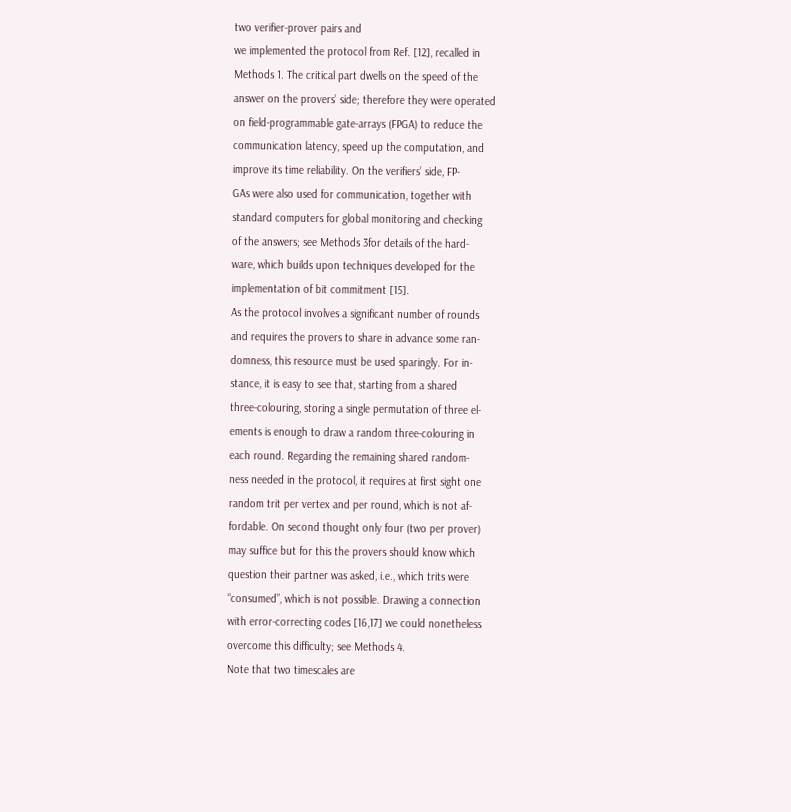two verifier-prover pairs and
we implemented the protocol from Ref. [12], recalled in
Methods 1. The critical part dwells on the speed of the
answer on the provers’ side; therefore they were operated
on field-programmable gate-arrays (FPGA) to reduce the
communication latency, speed up the computation, and
improve its time reliability. On the verifiers’ side, FP-
GAs were also used for communication, together with
standard computers for global monitoring and checking
of the answers; see Methods 3for details of the hard-
ware, which builds upon techniques developed for the
implementation of bit commitment [15].
As the protocol involves a significant number of rounds
and requires the provers to share in advance some ran-
domness, this resource must be used sparingly. For in-
stance, it is easy to see that, starting from a shared
three-colouring, storing a single permutation of three el-
ements is enough to draw a random three-colouring in
each round. Regarding the remaining shared random-
ness needed in the protocol, it requires at first sight one
random trit per vertex and per round, which is not af-
fordable. On second thought only four (two per prover)
may suffice but for this the provers should know which
question their partner was asked, i.e., which trits were
“consumed”, which is not possible. Drawing a connection
with error-correcting codes [16,17] we could nonetheless
overcome this difficulty; see Methods 4.
Note that two timescales are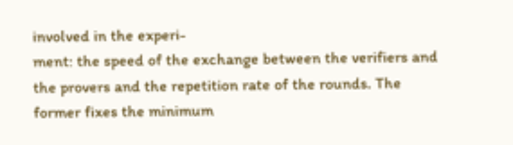involved in the experi-
ment: the speed of the exchange between the verifiers and
the provers and the repetition rate of the rounds. The
former fixes the minimum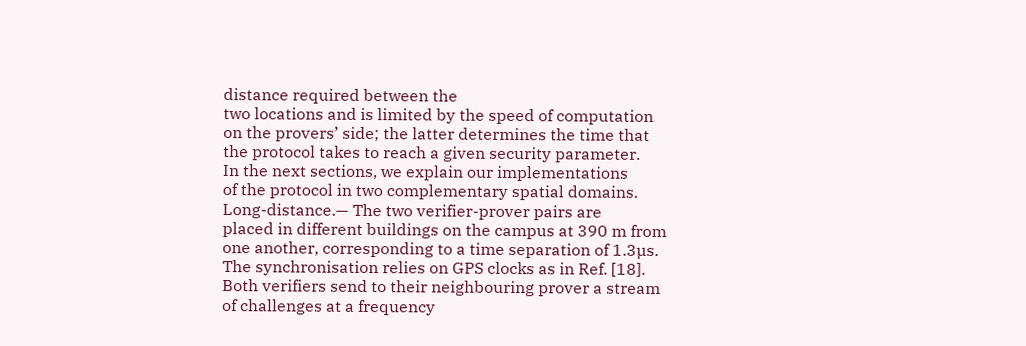distance required between the
two locations and is limited by the speed of computation
on the provers’ side; the latter determines the time that
the protocol takes to reach a given security parameter.
In the next sections, we explain our implementations
of the protocol in two complementary spatial domains.
Long-distance.— The two verifier-prover pairs are
placed in different buildings on the campus at 390 m from
one another, corresponding to a time separation of 1.3µs.
The synchronisation relies on GPS clocks as in Ref. [18].
Both verifiers send to their neighbouring prover a stream
of challenges at a frequency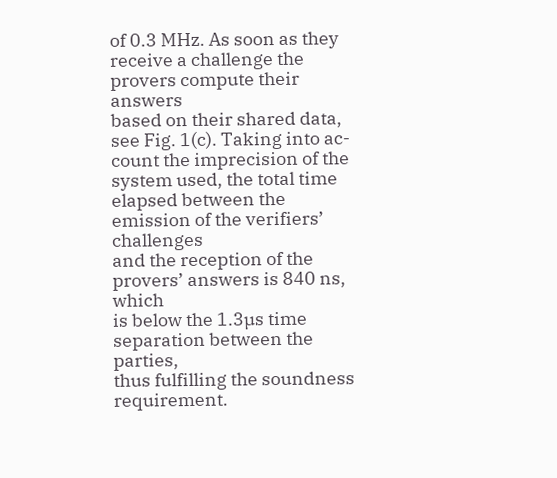of 0.3 MHz. As soon as they
receive a challenge the provers compute their answers
based on their shared data, see Fig. 1(c). Taking into ac-
count the imprecision of the system used, the total time
elapsed between the emission of the verifiers’ challenges
and the reception of the provers’ answers is 840 ns, which
is below the 1.3µs time separation between the parties,
thus fulfilling the soundness requirement.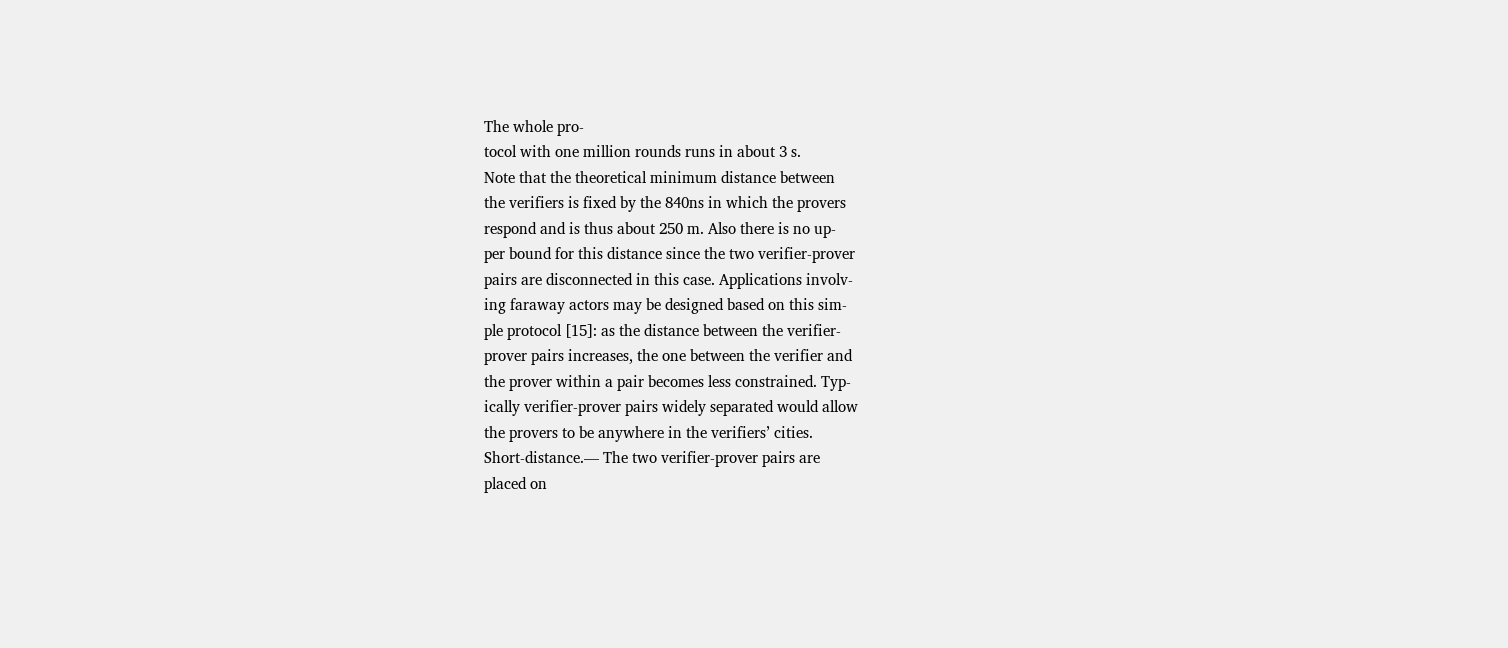The whole pro-
tocol with one million rounds runs in about 3 s.
Note that the theoretical minimum distance between
the verifiers is fixed by the 840ns in which the provers
respond and is thus about 250 m. Also there is no up-
per bound for this distance since the two verifier-prover
pairs are disconnected in this case. Applications involv-
ing faraway actors may be designed based on this sim-
ple protocol [15]: as the distance between the verifier-
prover pairs increases, the one between the verifier and
the prover within a pair becomes less constrained. Typ-
ically verifier-prover pairs widely separated would allow
the provers to be anywhere in the verifiers’ cities.
Short-distance.— The two verifier-prover pairs are
placed on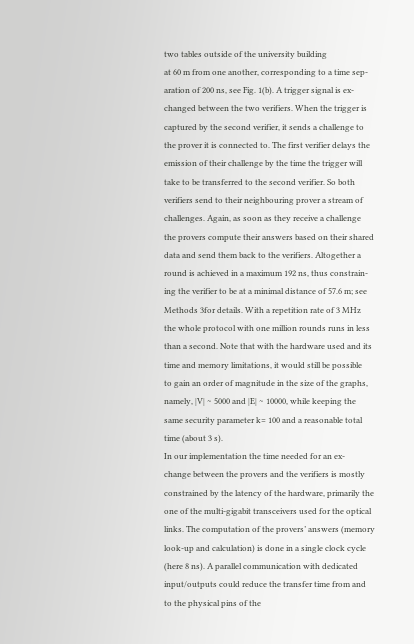two tables outside of the university building
at 60 m from one another, corresponding to a time sep-
aration of 200 ns, see Fig. 1(b). A trigger signal is ex-
changed between the two verifiers. When the trigger is
captured by the second verifier, it sends a challenge to
the prover it is connected to. The first verifier delays the
emission of their challenge by the time the trigger will
take to be transferred to the second verifier. So both
verifiers send to their neighbouring prover a stream of
challenges. Again, as soon as they receive a challenge
the provers compute their answers based on their shared
data and send them back to the verifiers. Altogether a
round is achieved in a maximum 192 ns, thus constrain-
ing the verifier to be at a minimal distance of 57.6 m; see
Methods 3for details. With a repetition rate of 3 MHz
the whole protocol with one million rounds runs in less
than a second. Note that with the hardware used and its
time and memory limitations, it would still be possible
to gain an order of magnitude in the size of the graphs,
namely, |V| ∼ 5000 and |E| ∼ 10000, while keeping the
same security parameter k= 100 and a reasonable total
time (about 3 s).
In our implementation the time needed for an ex-
change between the provers and the verifiers is mostly
constrained by the latency of the hardware, primarily the
one of the multi-gigabit transceivers used for the optical
links. The computation of the provers’ answers (memory
look-up and calculation) is done in a single clock cycle
(here 8 ns). A parallel communication with dedicated
input/outputs could reduce the transfer time from and
to the physical pins of the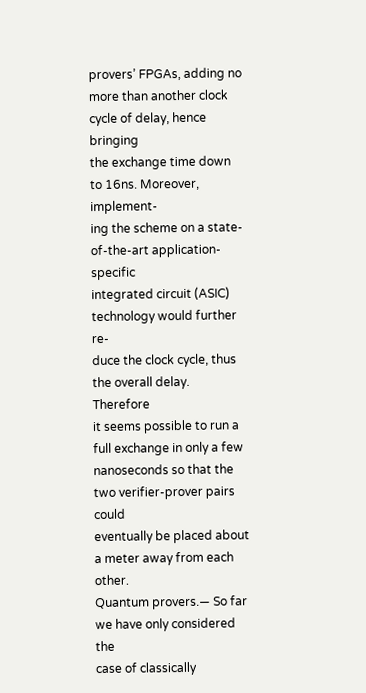provers’ FPGAs, adding no
more than another clock cycle of delay, hence bringing
the exchange time down to 16ns. Moreover, implement-
ing the scheme on a state-of-the-art application-specific
integrated circuit (ASIC) technology would further re-
duce the clock cycle, thus the overall delay. Therefore
it seems possible to run a full exchange in only a few
nanoseconds so that the two verifier-prover pairs could
eventually be placed about a meter away from each other.
Quantum provers.— So far we have only considered the
case of classically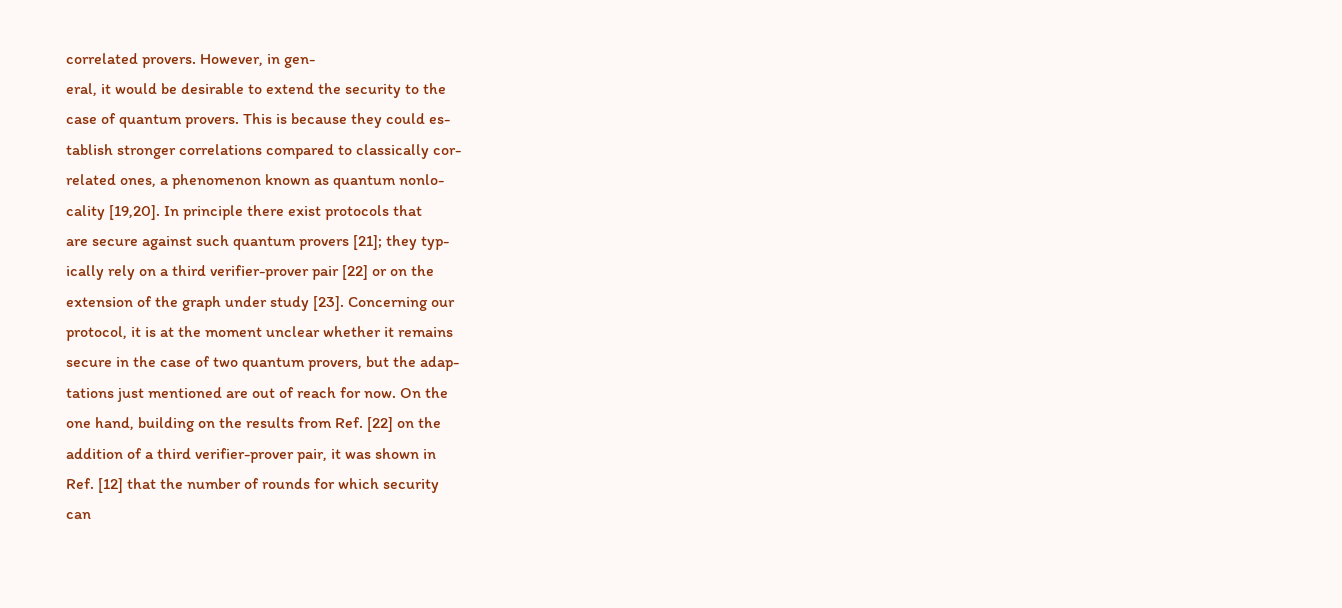correlated provers. However, in gen-
eral, it would be desirable to extend the security to the
case of quantum provers. This is because they could es-
tablish stronger correlations compared to classically cor-
related ones, a phenomenon known as quantum nonlo-
cality [19,20]. In principle there exist protocols that
are secure against such quantum provers [21]; they typ-
ically rely on a third verifier-prover pair [22] or on the
extension of the graph under study [23]. Concerning our
protocol, it is at the moment unclear whether it remains
secure in the case of two quantum provers, but the adap-
tations just mentioned are out of reach for now. On the
one hand, building on the results from Ref. [22] on the
addition of a third verifier-prover pair, it was shown in
Ref. [12] that the number of rounds for which security
can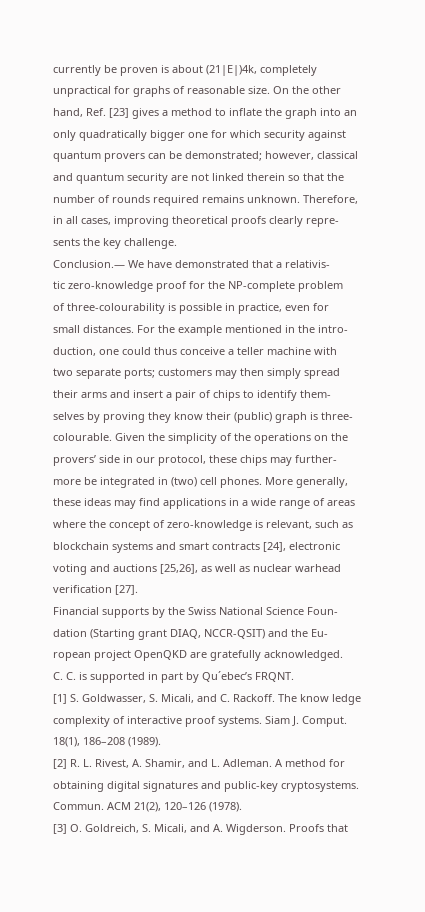currently be proven is about (21|E|)4k, completely
unpractical for graphs of reasonable size. On the other
hand, Ref. [23] gives a method to inflate the graph into an
only quadratically bigger one for which security against
quantum provers can be demonstrated; however, classical
and quantum security are not linked therein so that the
number of rounds required remains unknown. Therefore,
in all cases, improving theoretical proofs clearly repre-
sents the key challenge.
Conclusion.— We have demonstrated that a relativis-
tic zero-knowledge proof for the NP-complete problem
of three-colourability is possible in practice, even for
small distances. For the example mentioned in the intro-
duction, one could thus conceive a teller machine with
two separate ports; customers may then simply spread
their arms and insert a pair of chips to identify them-
selves by proving they know their (public) graph is three-
colourable. Given the simplicity of the operations on the
provers’ side in our protocol, these chips may further-
more be integrated in (two) cell phones. More generally,
these ideas may find applications in a wide range of areas
where the concept of zero-knowledge is relevant, such as
blockchain systems and smart contracts [24], electronic
voting and auctions [25,26], as well as nuclear warhead
verification [27].
Financial supports by the Swiss National Science Foun-
dation (Starting grant DIAQ, NCCR-QSIT) and the Eu-
ropean project OpenQKD are gratefully acknowledged.
C. C. is supported in part by Qu´ebec’s FRQNT.
[1] S. Goldwasser, S. Micali, and C. Rackoff. The know ledge
complexity of interactive proof systems. Siam J. Comput.
18(1), 186–208 (1989).
[2] R. L. Rivest, A. Shamir, and L. Adleman. A method for
obtaining digital signatures and public-key cryptosystems.
Commun. ACM 21(2), 120–126 (1978).
[3] O. Goldreich, S. Micali, and A. Wigderson. Proofs that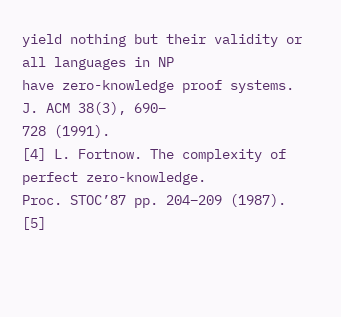yield nothing but their validity or all languages in NP
have zero-knowledge proof systems. J. ACM 38(3), 690–
728 (1991).
[4] L. Fortnow. The complexity of perfect zero-knowledge.
Proc. STOC’87 pp. 204–209 (1987).
[5]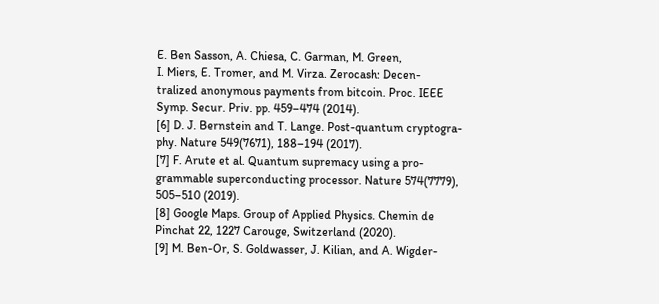E. Ben Sasson, A. Chiesa, C. Garman, M. Green,
I. Miers, E. Tromer, and M. Virza. Zerocash: Decen-
tralized anonymous payments from bitcoin. Proc. IEEE
Symp. Secur. Priv. pp. 459–474 (2014).
[6] D. J. Bernstein and T. Lange. Post-quantum cryptogra-
phy. Nature 549(7671), 188–194 (2017).
[7] F. Arute et al. Quantum supremacy using a pro-
grammable superconducting processor. Nature 574(7779),
505–510 (2019).
[8] Google Maps. Group of Applied Physics. Chemin de
Pinchat 22, 1227 Carouge, Switzerland (2020).
[9] M. Ben-Or, S. Goldwasser, J. Kilian, and A. Wigder-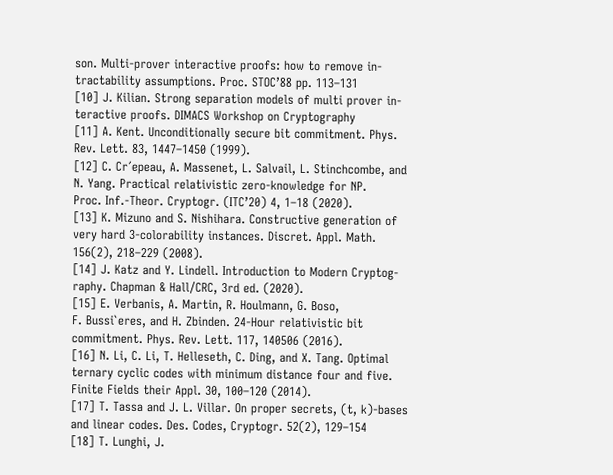son. Multi-prover interactive proofs: how to remove in-
tractability assumptions. Proc. STOC’88 pp. 113–131
[10] J. Kilian. Strong separation models of multi prover in-
teractive proofs. DIMACS Workshop on Cryptography
[11] A. Kent. Unconditionally secure bit commitment. Phys.
Rev. Lett. 83, 1447–1450 (1999).
[12] C. Cr´epeau, A. Massenet, L. Salvail, L. Stinchcombe, and
N. Yang. Practical relativistic zero-knowledge for NP.
Proc. Inf.-Theor. Cryptogr. (ITC’20) 4, 1–18 (2020).
[13] K. Mizuno and S. Nishihara. Constructive generation of
very hard 3-colorability instances. Discret. Appl. Math.
156(2), 218–229 (2008).
[14] J. Katz and Y. Lindell. Introduction to Modern Cryptog-
raphy. Chapman & Hall/CRC, 3rd ed. (2020).
[15] E. Verbanis, A. Martin, R. Houlmann, G. Boso,
F. Bussi`eres, and H. Zbinden. 24-Hour relativistic bit
commitment. Phys. Rev. Lett. 117, 140506 (2016).
[16] N. Li, C. Li, T. Helleseth, C. Ding, and X. Tang. Optimal
ternary cyclic codes with minimum distance four and five.
Finite Fields their Appl. 30, 100–120 (2014).
[17] T. Tassa and J. L. Villar. On proper secrets, (t, k)-bases
and linear codes. Des. Codes, Cryptogr. 52(2), 129–154
[18] T. Lunghi, J.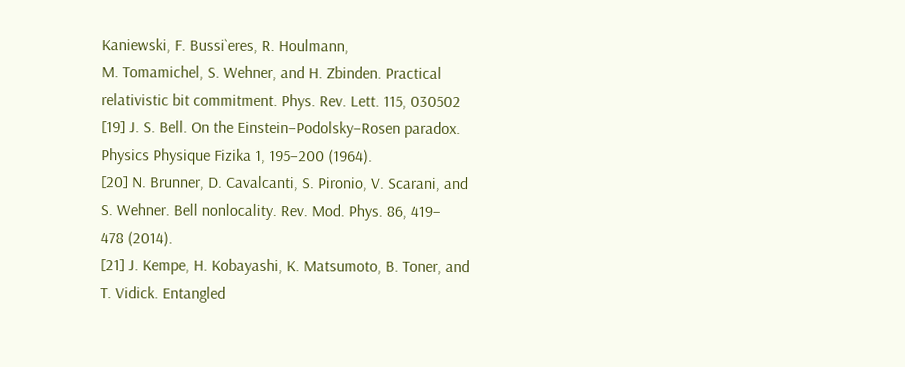Kaniewski, F. Bussi`eres, R. Houlmann,
M. Tomamichel, S. Wehner, and H. Zbinden. Practical
relativistic bit commitment. Phys. Rev. Lett. 115, 030502
[19] J. S. Bell. On the Einstein–Podolsky–Rosen paradox.
Physics Physique Fizika 1, 195–200 (1964).
[20] N. Brunner, D. Cavalcanti, S. Pironio, V. Scarani, and
S. Wehner. Bell nonlocality. Rev. Mod. Phys. 86, 419–
478 (2014).
[21] J. Kempe, H. Kobayashi, K. Matsumoto, B. Toner, and
T. Vidick. Entangled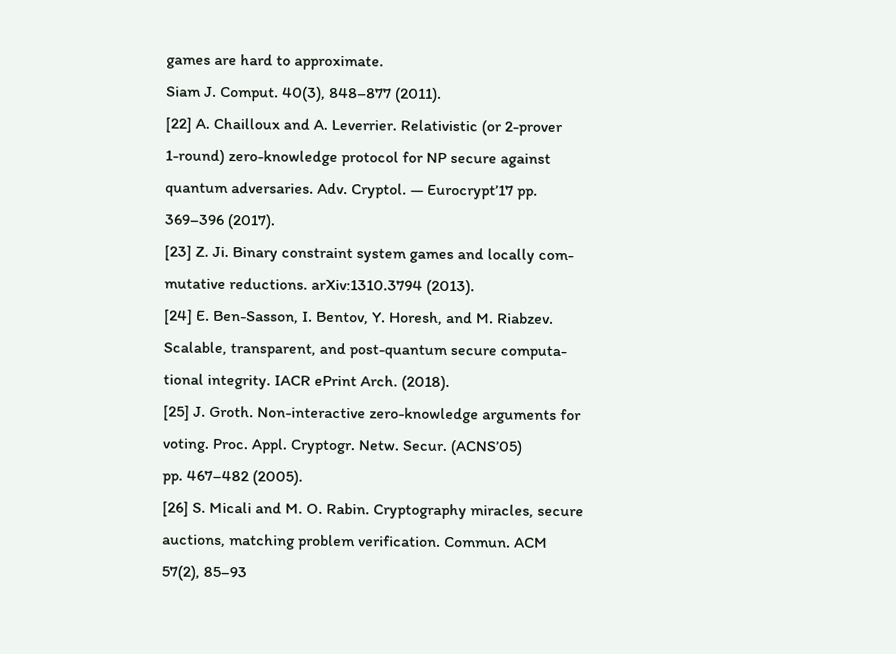games are hard to approximate.
Siam J. Comput. 40(3), 848–877 (2011).
[22] A. Chailloux and A. Leverrier. Relativistic (or 2-prover
1-round) zero-knowledge protocol for NP secure against
quantum adversaries. Adv. Cryptol. — Eurocrypt’17 pp.
369–396 (2017).
[23] Z. Ji. Binary constraint system games and locally com-
mutative reductions. arXiv:1310.3794 (2013).
[24] E. Ben-Sasson, I. Bentov, Y. Horesh, and M. Riabzev.
Scalable, transparent, and post-quantum secure computa-
tional integrity. IACR ePrint Arch. (2018).
[25] J. Groth. Non-interactive zero-knowledge arguments for
voting. Proc. Appl. Cryptogr. Netw. Secur. (ACNS’05)
pp. 467–482 (2005).
[26] S. Micali and M. O. Rabin. Cryptography miracles, secure
auctions, matching problem verification. Commun. ACM
57(2), 85–93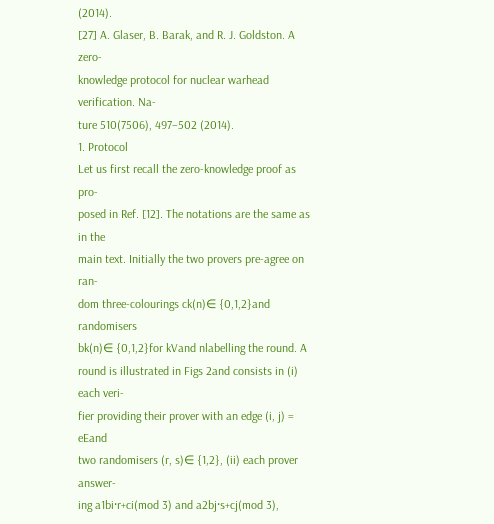(2014).
[27] A. Glaser, B. Barak, and R. J. Goldston. A zero-
knowledge protocol for nuclear warhead verification. Na-
ture 510(7506), 497–502 (2014).
1. Protocol
Let us first recall the zero-knowledge proof as pro-
posed in Ref. [12]. The notations are the same as in the
main text. Initially the two provers pre-agree on ran-
dom three-colourings ck(n)∈ {0,1,2}and randomisers
bk(n)∈ {0,1,2}for kVand nlabelling the round. A
round is illustrated in Figs 2and consists in (i) each veri-
fier providing their prover with an edge (i, j) = eEand
two randomisers (r, s)∈ {1,2}, (ii) each prover answer-
ing a1bi·r+ci(mod 3) and a2bj·s+cj(mod 3),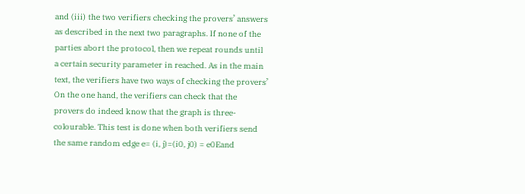and (iii) the two verifiers checking the provers’ answers
as described in the next two paragraphs. If none of the
parties abort the protocol, then we repeat rounds until
a certain security parameter in reached. As in the main
text, the verifiers have two ways of checking the provers’
On the one hand, the verifiers can check that the
provers do indeed know that the graph is three-
colourable. This test is done when both verifiers send
the same random edge e= (i, j)=(i0, j0) = e0Eand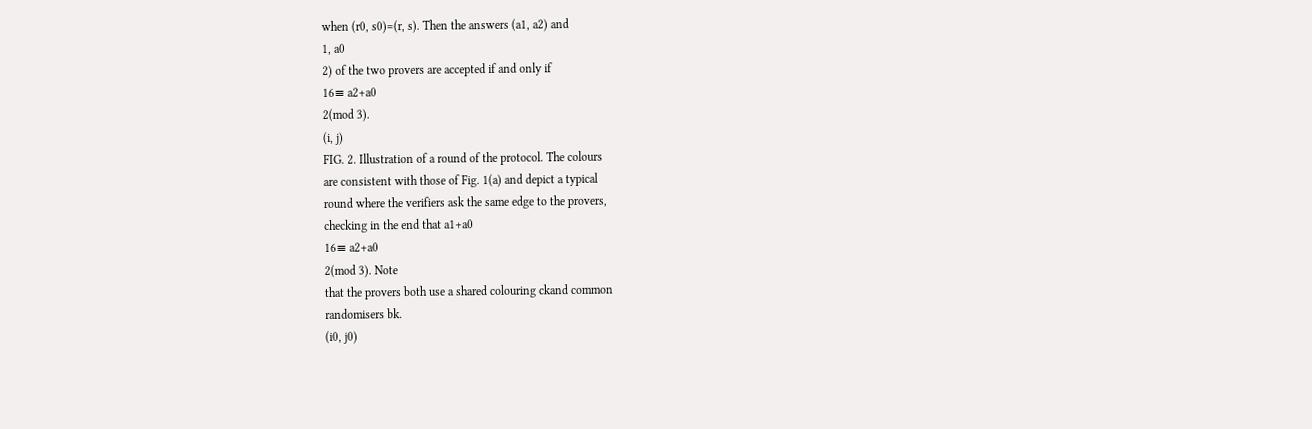when (r0, s0)=(r, s). Then the answers (a1, a2) and
1, a0
2) of the two provers are accepted if and only if
16≡ a2+a0
2(mod 3).
(i, j)
FIG. 2. Illustration of a round of the protocol. The colours
are consistent with those of Fig. 1(a) and depict a typical
round where the verifiers ask the same edge to the provers,
checking in the end that a1+a0
16≡ a2+a0
2(mod 3). Note
that the provers both use a shared colouring ckand common
randomisers bk.
(i0, j0)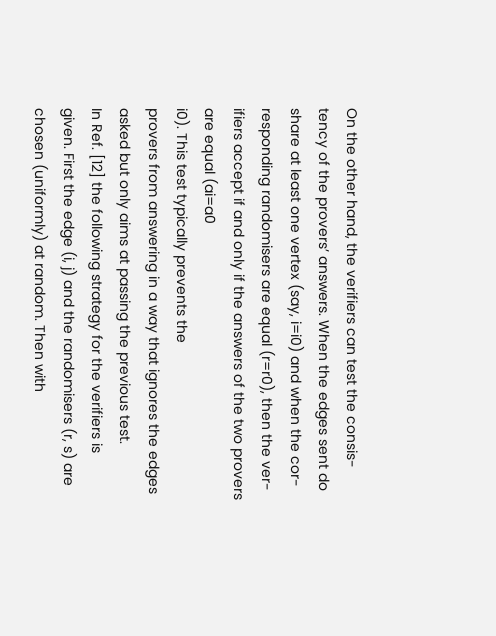On the other hand, the verifiers can test the consis-
tency of the provers’ answers. When the edges sent do
share at least one vertex (say, i=i0) and when the cor-
responding randomisers are equal (r=r0), then the ver-
ifiers accept if and only if the answers of the two provers
are equal (ai=a0
i0). This test typically prevents the
provers from answering in a way that ignores the edges
asked but only aims at passing the previous test.
In Ref. [12] the following strategy for the verifiers is
given. First the edge (i, j) and the randomisers (r, s) are
chosen (uniformly) at random. Then with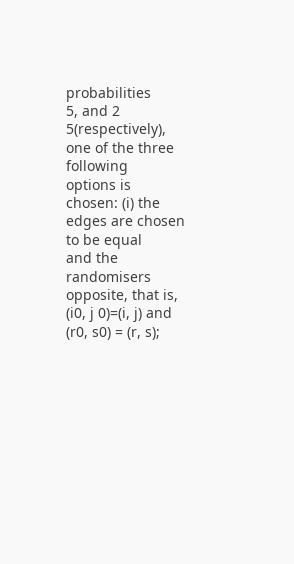probabilities
5, and 2
5(respectively), one of the three following
options is chosen: (i) the edges are chosen to be equal
and the randomisers opposite, that is, (i0, j 0)=(i, j) and
(r0, s0) = (r, s);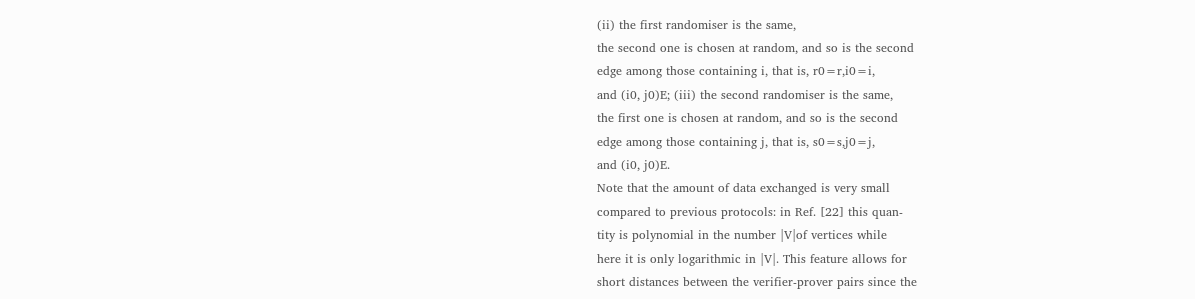(ii) the first randomiser is the same,
the second one is chosen at random, and so is the second
edge among those containing i, that is, r0=r,i0=i,
and (i0, j0)E; (iii) the second randomiser is the same,
the first one is chosen at random, and so is the second
edge among those containing j, that is, s0=s,j0=j,
and (i0, j0)E.
Note that the amount of data exchanged is very small
compared to previous protocols: in Ref. [22] this quan-
tity is polynomial in the number |V|of vertices while
here it is only logarithmic in |V|. This feature allows for
short distances between the verifier-prover pairs since the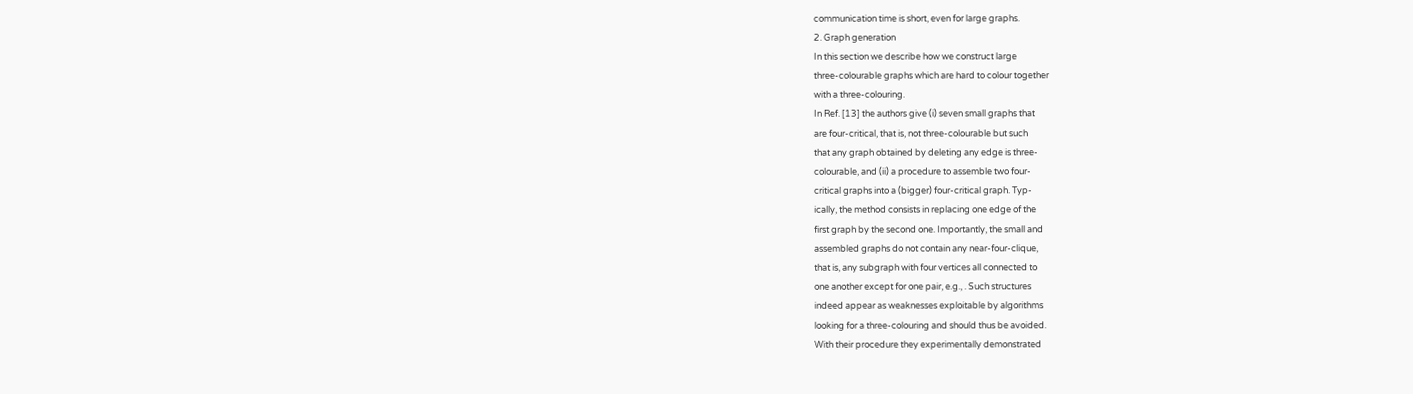communication time is short, even for large graphs.
2. Graph generation
In this section we describe how we construct large
three-colourable graphs which are hard to colour together
with a three-colouring.
In Ref. [13] the authors give (i) seven small graphs that
are four-critical, that is, not three-colourable but such
that any graph obtained by deleting any edge is three-
colourable, and (ii) a procedure to assemble two four-
critical graphs into a (bigger) four-critical graph. Typ-
ically, the method consists in replacing one edge of the
first graph by the second one. Importantly, the small and
assembled graphs do not contain any near-four-clique,
that is, any subgraph with four vertices all connected to
one another except for one pair, e.g., . Such structures
indeed appear as weaknesses exploitable by algorithms
looking for a three-colouring and should thus be avoided.
With their procedure they experimentally demonstrated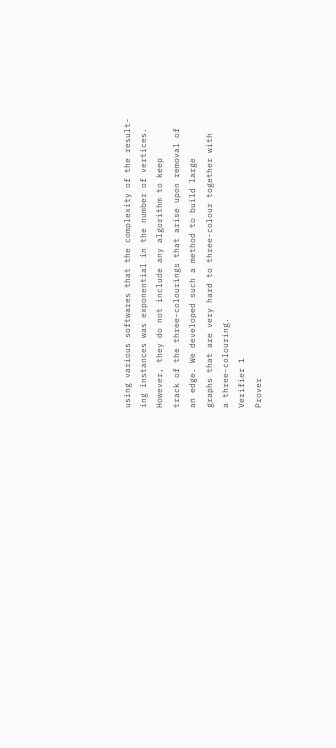using various softwares that the complexity of the result-
ing instances was exponential in the number of vertices.
However, they do not include any algorithm to keep
track of the three-colourings that arise upon removal of
an edge. We developed such a method to build large
graphs that are very hard to three-colour together with
a three-colouring.
Verifier 1
Prover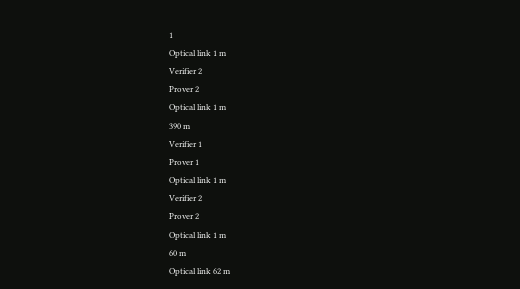1
Optical link 1 m
Verifier 2
Prover 2
Optical link 1 m
390 m
Verifier 1
Prover 1
Optical link 1 m
Verifier 2
Prover 2
Optical link 1 m
60 m
Optical link 62 m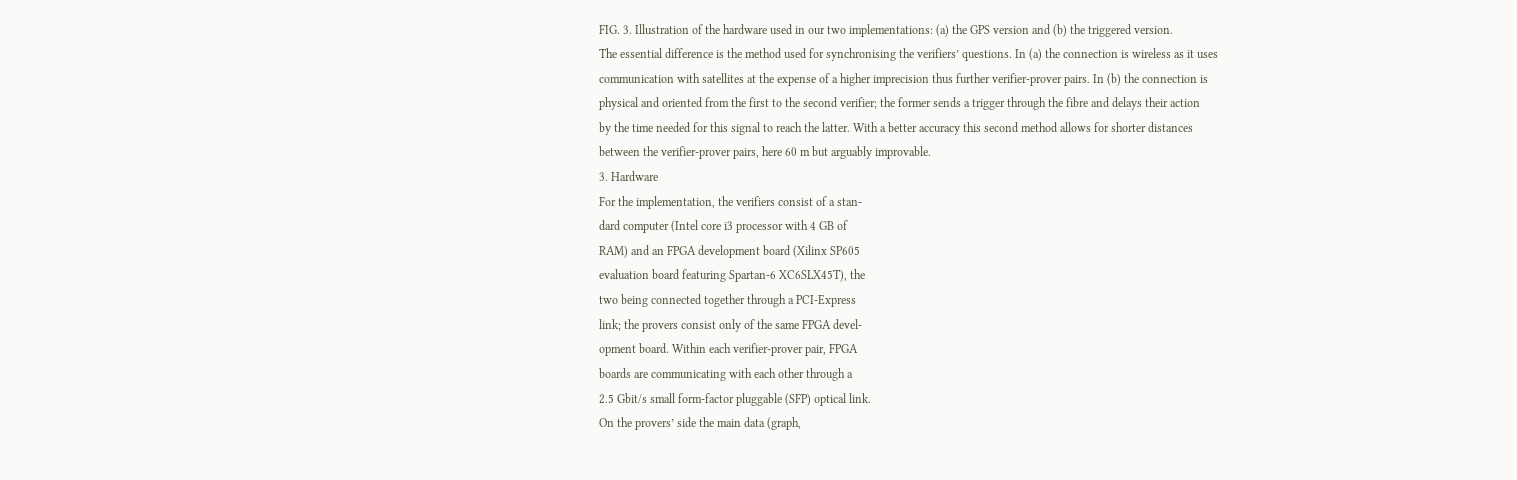FIG. 3. Illustration of the hardware used in our two implementations: (a) the GPS version and (b) the triggered version.
The essential difference is the method used for synchronising the verifiers’ questions. In (a) the connection is wireless as it uses
communication with satellites at the expense of a higher imprecision thus further verifier-prover pairs. In (b) the connection is
physical and oriented from the first to the second verifier; the former sends a trigger through the fibre and delays their action
by the time needed for this signal to reach the latter. With a better accuracy this second method allows for shorter distances
between the verifier-prover pairs, here 60 m but arguably improvable.
3. Hardware
For the implementation, the verifiers consist of a stan-
dard computer (Intel core i3 processor with 4 GB of
RAM) and an FPGA development board (Xilinx SP605
evaluation board featuring Spartan-6 XC6SLX45T), the
two being connected together through a PCI-Express
link; the provers consist only of the same FPGA devel-
opment board. Within each verifier-prover pair, FPGA
boards are communicating with each other through a
2.5 Gbit/s small form-factor pluggable (SFP) optical link.
On the provers’ side the main data (graph,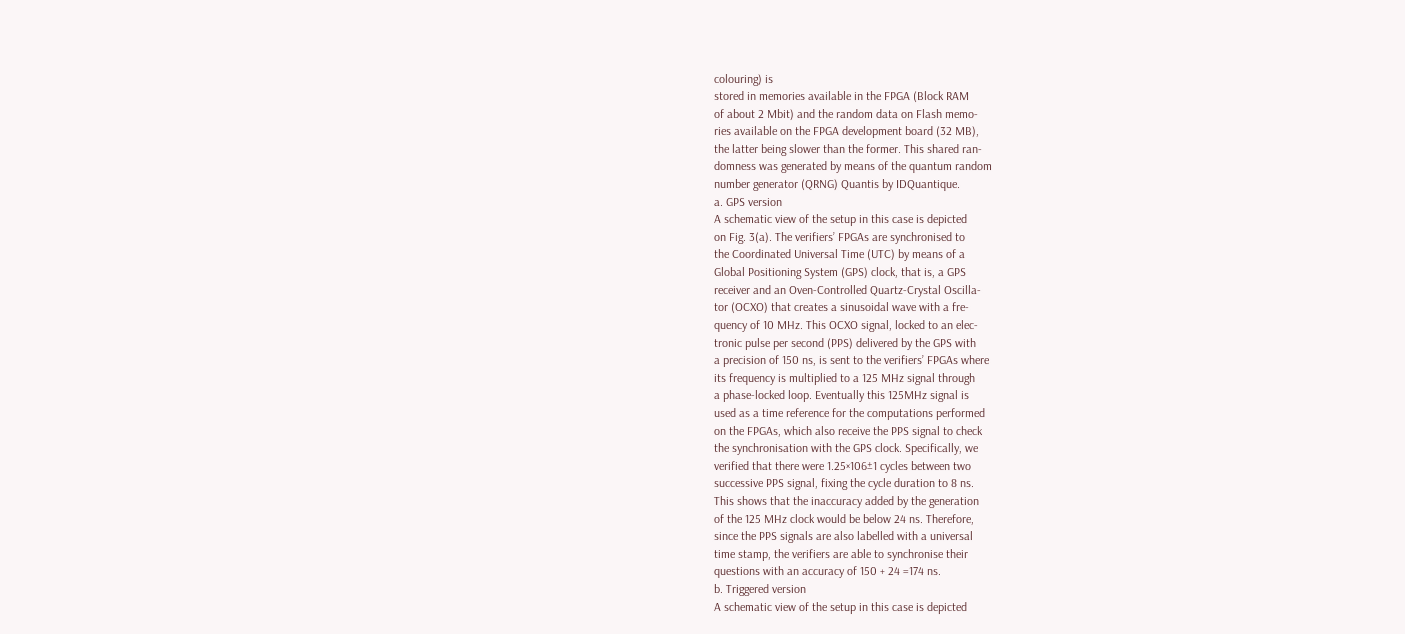colouring) is
stored in memories available in the FPGA (Block RAM
of about 2 Mbit) and the random data on Flash memo-
ries available on the FPGA development board (32 MB),
the latter being slower than the former. This shared ran-
domness was generated by means of the quantum random
number generator (QRNG) Quantis by IDQuantique.
a. GPS version
A schematic view of the setup in this case is depicted
on Fig. 3(a). The verifiers’ FPGAs are synchronised to
the Coordinated Universal Time (UTC) by means of a
Global Positioning System (GPS) clock, that is, a GPS
receiver and an Oven-Controlled Quartz-Crystal Oscilla-
tor (OCXO) that creates a sinusoidal wave with a fre-
quency of 10 MHz. This OCXO signal, locked to an elec-
tronic pulse per second (PPS) delivered by the GPS with
a precision of 150 ns, is sent to the verifiers’ FPGAs where
its frequency is multiplied to a 125 MHz signal through
a phase-locked loop. Eventually this 125MHz signal is
used as a time reference for the computations performed
on the FPGAs, which also receive the PPS signal to check
the synchronisation with the GPS clock. Specifically, we
verified that there were 1.25×106±1 cycles between two
successive PPS signal, fixing the cycle duration to 8 ns.
This shows that the inaccuracy added by the generation
of the 125 MHz clock would be below 24 ns. Therefore,
since the PPS signals are also labelled with a universal
time stamp, the verifiers are able to synchronise their
questions with an accuracy of 150 + 24 =174 ns.
b. Triggered version
A schematic view of the setup in this case is depicted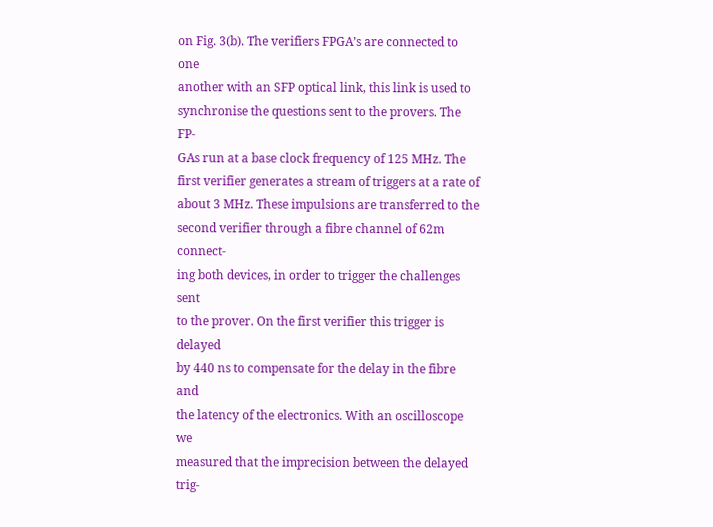on Fig. 3(b). The verifiers FPGA’s are connected to one
another with an SFP optical link, this link is used to
synchronise the questions sent to the provers. The FP-
GAs run at a base clock frequency of 125 MHz. The
first verifier generates a stream of triggers at a rate of
about 3 MHz. These impulsions are transferred to the
second verifier through a fibre channel of 62m connect-
ing both devices, in order to trigger the challenges sent
to the prover. On the first verifier this trigger is delayed
by 440 ns to compensate for the delay in the fibre and
the latency of the electronics. With an oscilloscope we
measured that the imprecision between the delayed trig-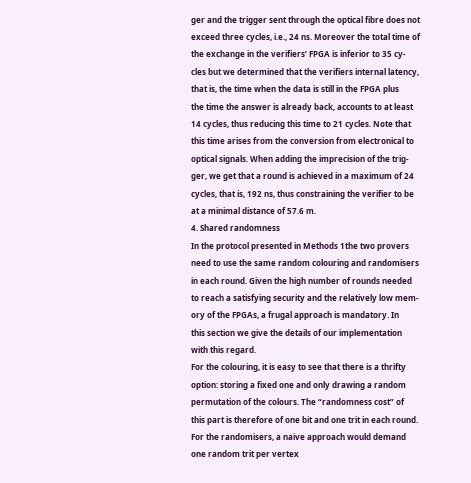ger and the trigger sent through the optical fibre does not
exceed three cycles, i.e., 24 ns. Moreover the total time of
the exchange in the verifiers’ FPGA is inferior to 35 cy-
cles but we determined that the verifiers internal latency,
that is, the time when the data is still in the FPGA plus
the time the answer is already back, accounts to at least
14 cycles, thus reducing this time to 21 cycles. Note that
this time arises from the conversion from electronical to
optical signals. When adding the imprecision of the trig-
ger, we get that a round is achieved in a maximum of 24
cycles, that is, 192 ns, thus constraining the verifier to be
at a minimal distance of 57.6 m.
4. Shared randomness
In the protocol presented in Methods 1the two provers
need to use the same random colouring and randomisers
in each round. Given the high number of rounds needed
to reach a satisfying security and the relatively low mem-
ory of the FPGAs, a frugal approach is mandatory. In
this section we give the details of our implementation
with this regard.
For the colouring, it is easy to see that there is a thrifty
option: storing a fixed one and only drawing a random
permutation of the colours. The “randomness cost” of
this part is therefore of one bit and one trit in each round.
For the randomisers, a naive approach would demand
one random trit per vertex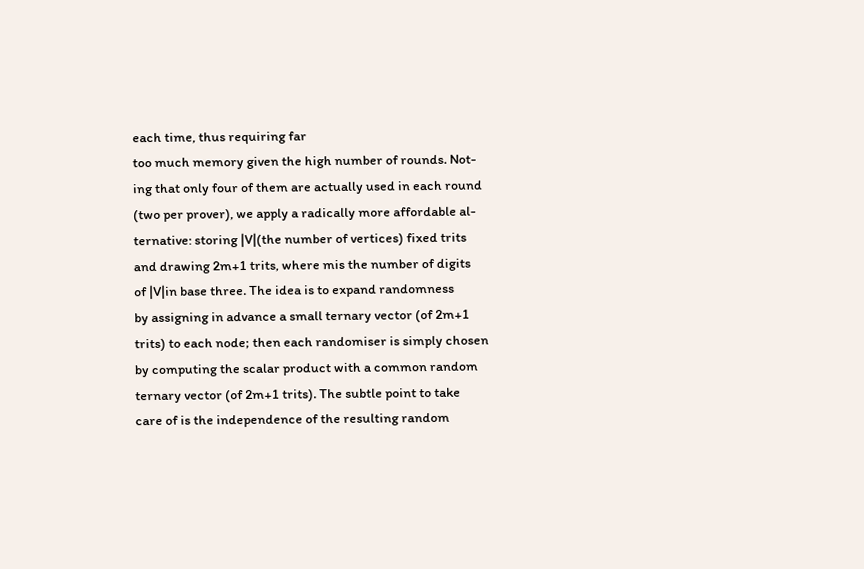each time, thus requiring far
too much memory given the high number of rounds. Not-
ing that only four of them are actually used in each round
(two per prover), we apply a radically more affordable al-
ternative: storing |V|(the number of vertices) fixed trits
and drawing 2m+1 trits, where mis the number of digits
of |V|in base three. The idea is to expand randomness
by assigning in advance a small ternary vector (of 2m+1
trits) to each node; then each randomiser is simply chosen
by computing the scalar product with a common random
ternary vector (of 2m+1 trits). The subtle point to take
care of is the independence of the resulting random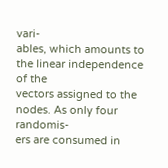vari-
ables, which amounts to the linear independence of the
vectors assigned to the nodes. As only four randomis-
ers are consumed in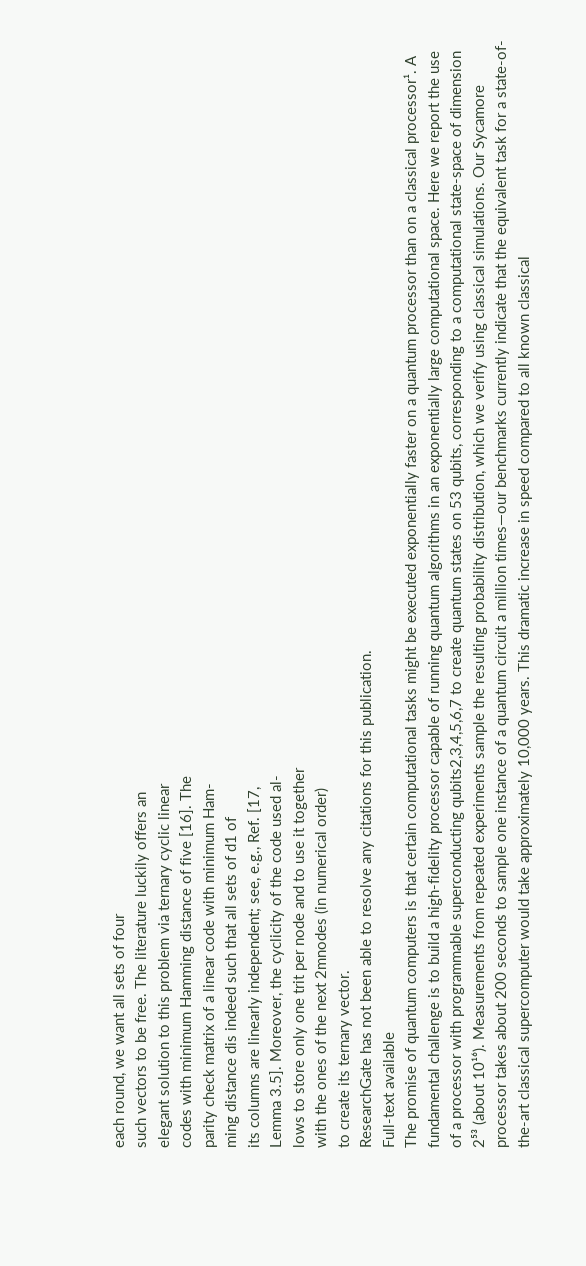each round, we want all sets of four
such vectors to be free. The literature luckily offers an
elegant solution to this problem via ternary cyclic linear
codes with minimum Hamming distance of five [16]. The
parity check matrix of a linear code with minimum Ham-
ming distance dis indeed such that all sets of d1 of
its columns are linearly independent; see, e.g., Ref. [17,
Lemma 3.5]. Moreover, the cyclicity of the code used al-
lows to store only one trit per node and to use it together
with the ones of the next 2mnodes (in numerical order)
to create its ternary vector.
ResearchGate has not been able to resolve any citations for this publication.
Full-text available
The promise of quantum computers is that certain computational tasks might be executed exponentially faster on a quantum processor than on a classical processor¹. A fundamental challenge is to build a high-fidelity processor capable of running quantum algorithms in an exponentially large computational space. Here we report the use of a processor with programmable superconducting qubits2,3,4,5,6,7 to create quantum states on 53 qubits, corresponding to a computational state-space of dimension 2⁵³ (about 10¹⁶). Measurements from repeated experiments sample the resulting probability distribution, which we verify using classical simulations. Our Sycamore processor takes about 200 seconds to sample one instance of a quantum circuit a million times—our benchmarks currently indicate that the equivalent task for a state-of-the-art classical supercomputer would take approximately 10,000 years. This dramatic increase in speed compared to all known classical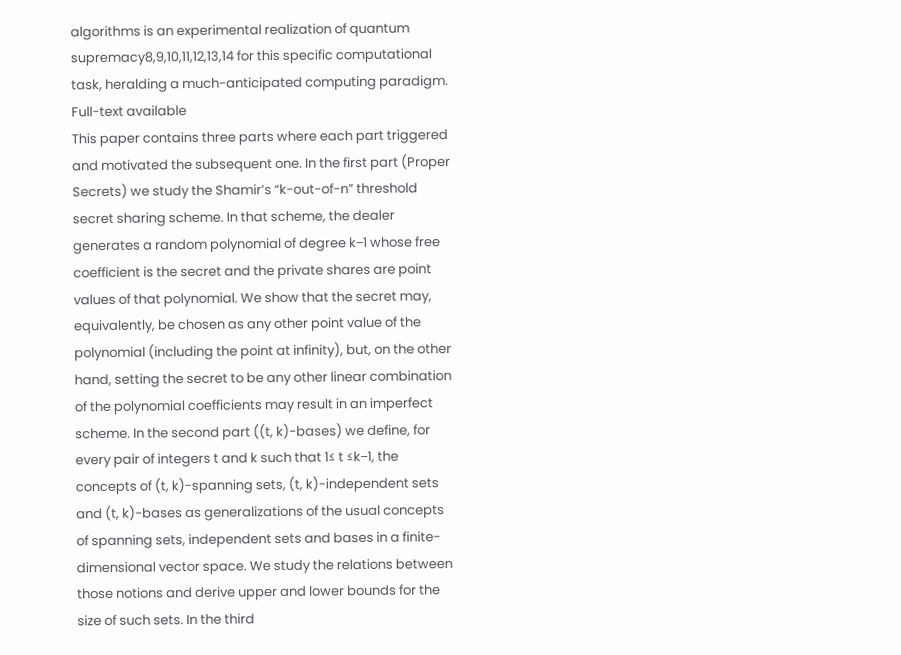algorithms is an experimental realization of quantum supremacy8,9,10,11,12,13,14 for this specific computational task, heralding a much-anticipated computing paradigm.
Full-text available
This paper contains three parts where each part triggered and motivated the subsequent one. In the first part (Proper Secrets) we study the Shamir’s “k-out-of-n” threshold secret sharing scheme. In that scheme, the dealer generates a random polynomial of degree k−1 whose free coefficient is the secret and the private shares are point values of that polynomial. We show that the secret may, equivalently, be chosen as any other point value of the polynomial (including the point at infinity), but, on the other hand, setting the secret to be any other linear combination of the polynomial coefficients may result in an imperfect scheme. In the second part ((t, k)-bases) we define, for every pair of integers t and k such that 1≤ t ≤k−1, the concepts of (t, k)-spanning sets, (t, k)-independent sets and (t, k)-bases as generalizations of the usual concepts of spanning sets, independent sets and bases in a finite-dimensional vector space. We study the relations between those notions and derive upper and lower bounds for the size of such sets. In the third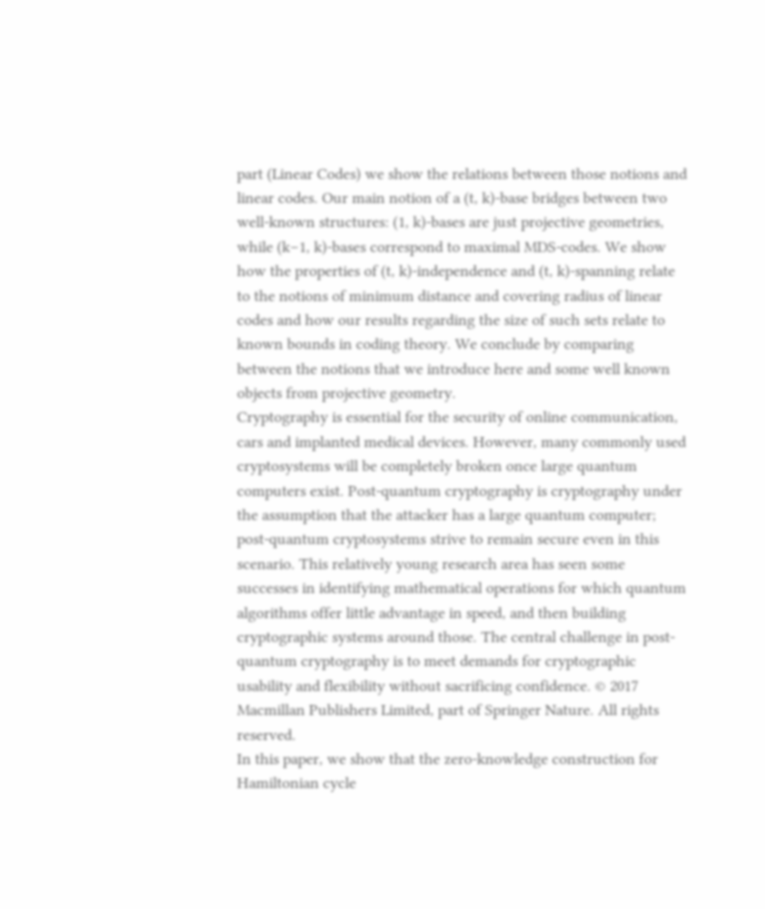part (Linear Codes) we show the relations between those notions and linear codes. Our main notion of a (t, k)-base bridges between two well-known structures: (1, k)-bases are just projective geometries, while (k−1, k)-bases correspond to maximal MDS-codes. We show how the properties of (t, k)-independence and (t, k)-spanning relate to the notions of minimum distance and covering radius of linear codes and how our results regarding the size of such sets relate to known bounds in coding theory. We conclude by comparing between the notions that we introduce here and some well known objects from projective geometry.
Cryptography is essential for the security of online communication, cars and implanted medical devices. However, many commonly used cryptosystems will be completely broken once large quantum computers exist. Post-quantum cryptography is cryptography under the assumption that the attacker has a large quantum computer; post-quantum cryptosystems strive to remain secure even in this scenario. This relatively young research area has seen some successes in identifying mathematical operations for which quantum algorithms offer little advantage in speed, and then building cryptographic systems around those. The central challenge in post-quantum cryptography is to meet demands for cryptographic usability and flexibility without sacrificing confidence. © 2017 Macmillan Publishers Limited, part of Springer Nature. All rights reserved.
In this paper, we show that the zero-knowledge construction for Hamiltonian cycle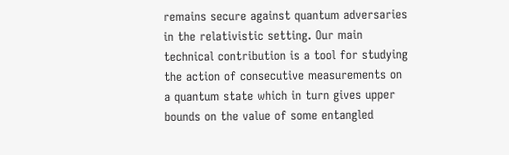remains secure against quantum adversaries in the relativistic setting. Our main technical contribution is a tool for studying the action of consecutive measurements on a quantum state which in turn gives upper bounds on the value of some entangled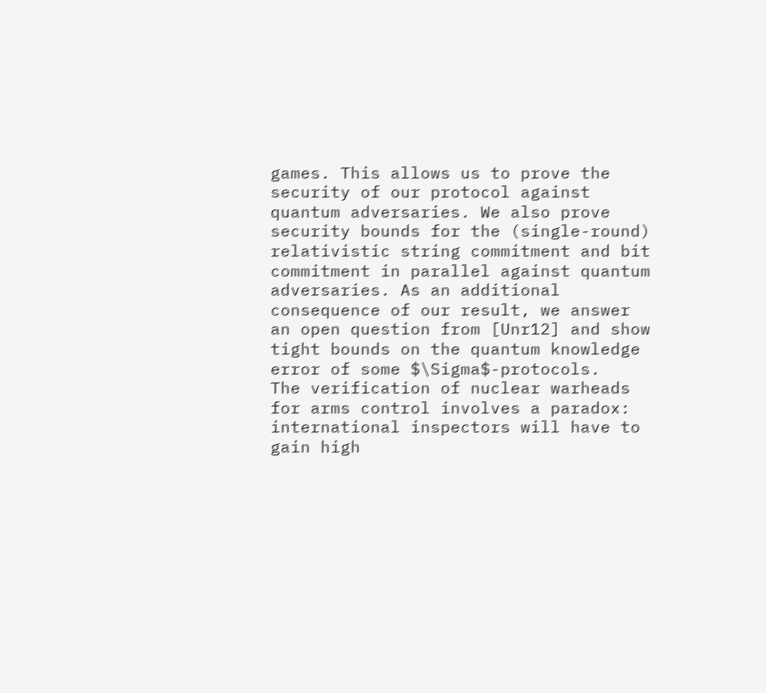games. This allows us to prove the security of our protocol against quantum adversaries. We also prove security bounds for the (single-round) relativistic string commitment and bit commitment in parallel against quantum adversaries. As an additional consequence of our result, we answer an open question from [Unr12] and show tight bounds on the quantum knowledge error of some $\Sigma$-protocols.
The verification of nuclear warheads for arms control involves a paradox: international inspectors will have to gain high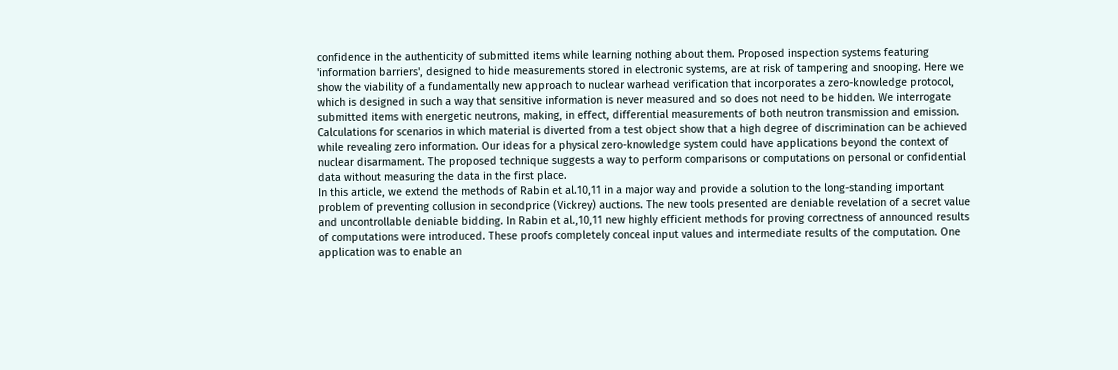confidence in the authenticity of submitted items while learning nothing about them. Proposed inspection systems featuring 'information barriers', designed to hide measurements stored in electronic systems, are at risk of tampering and snooping. Here we show the viability of a fundamentally new approach to nuclear warhead verification that incorporates a zero-knowledge protocol, which is designed in such a way that sensitive information is never measured and so does not need to be hidden. We interrogate submitted items with energetic neutrons, making, in effect, differential measurements of both neutron transmission and emission. Calculations for scenarios in which material is diverted from a test object show that a high degree of discrimination can be achieved while revealing zero information. Our ideas for a physical zero-knowledge system could have applications beyond the context of nuclear disarmament. The proposed technique suggests a way to perform comparisons or computations on personal or confidential data without measuring the data in the first place.
In this article, we extend the methods of Rabin et al.10,11 in a major way and provide a solution to the long-standing important problem of preventing collusion in secondprice (Vickrey) auctions. The new tools presented are deniable revelation of a secret value and uncontrollable deniable bidding. In Rabin et al.,10,11 new highly efficient methods for proving correctness of announced results of computations were introduced. These proofs completely conceal input values and intermediate results of the computation. One application was to enable an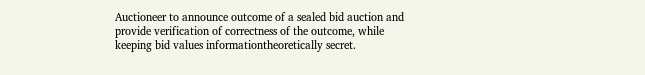Auctioneer to announce outcome of a sealed bid auction and provide verification of correctness of the outcome, while keeping bid values informationtheoretically secret.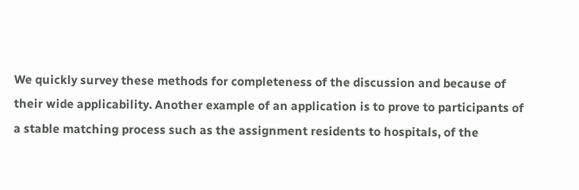We quickly survey these methods for completeness of the discussion and because of their wide applicability. Another example of an application is to prove to participants of a stable matching process such as the assignment residents to hospitals, of the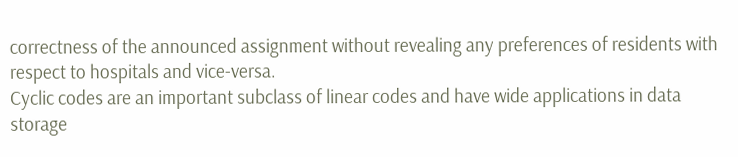correctness of the announced assignment without revealing any preferences of residents with respect to hospitals and vice-versa.
Cyclic codes are an important subclass of linear codes and have wide applications in data storage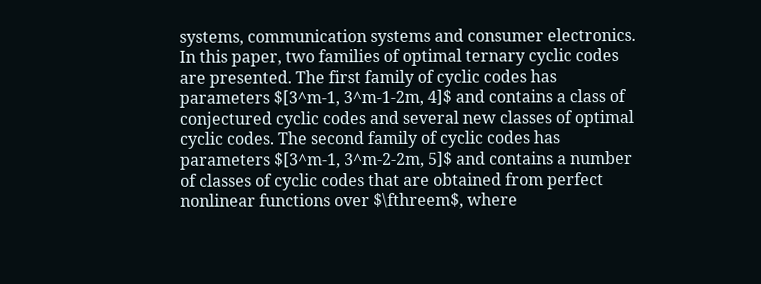systems, communication systems and consumer electronics. In this paper, two families of optimal ternary cyclic codes are presented. The first family of cyclic codes has parameters $[3^m-1, 3^m-1-2m, 4]$ and contains a class of conjectured cyclic codes and several new classes of optimal cyclic codes. The second family of cyclic codes has parameters $[3^m-1, 3^m-2-2m, 5]$ and contains a number of classes of cyclic codes that are obtained from perfect nonlinear functions over $\fthreem$, where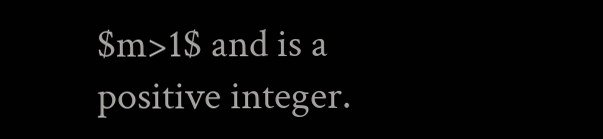$m>1$ and is a positive integer.